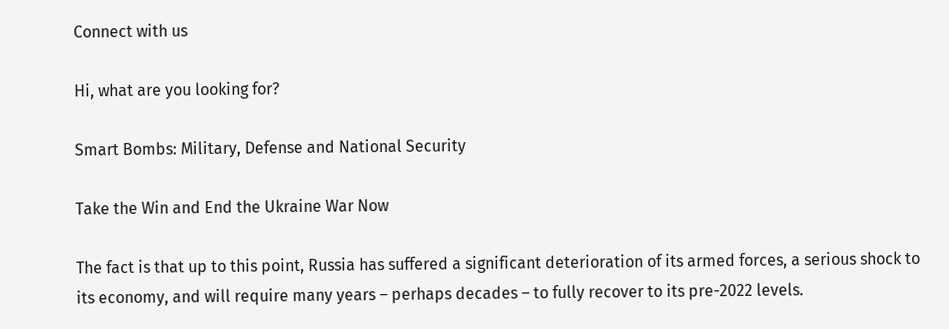Connect with us

Hi, what are you looking for?

Smart Bombs: Military, Defense and National Security

Take the Win and End the Ukraine War Now

The fact is that up to this point, Russia has suffered a significant deterioration of its armed forces, a serious shock to its economy, and will require many years – perhaps decades – to fully recover to its pre-2022 levels.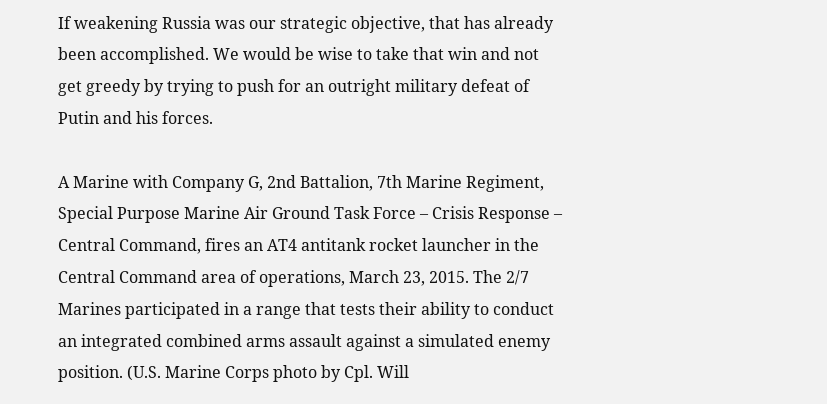If weakening Russia was our strategic objective, that has already been accomplished. We would be wise to take that win and not get greedy by trying to push for an outright military defeat of Putin and his forces.

A Marine with Company G, 2nd Battalion, 7th Marine Regiment, Special Purpose Marine Air Ground Task Force – Crisis Response – Central Command, fires an AT4 antitank rocket launcher in the Central Command area of operations, March 23, 2015. The 2/7 Marines participated in a range that tests their ability to conduct an integrated combined arms assault against a simulated enemy position. (U.S. Marine Corps photo by Cpl. Will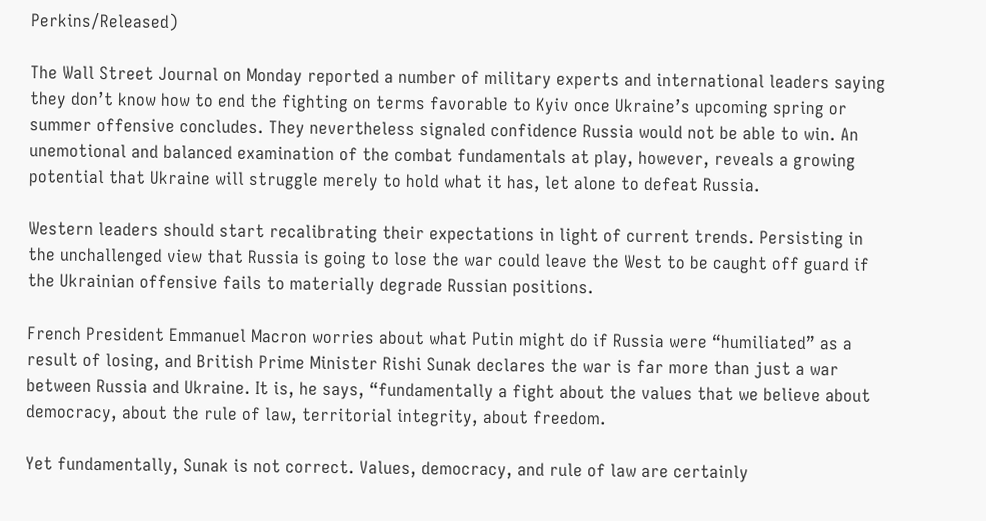Perkins/Released)

The Wall Street Journal on Monday reported a number of military experts and international leaders saying they don’t know how to end the fighting on terms favorable to Kyiv once Ukraine’s upcoming spring or summer offensive concludes. They nevertheless signaled confidence Russia would not be able to win. An unemotional and balanced examination of the combat fundamentals at play, however, reveals a growing potential that Ukraine will struggle merely to hold what it has, let alone to defeat Russia.

Western leaders should start recalibrating their expectations in light of current trends. Persisting in the unchallenged view that Russia is going to lose the war could leave the West to be caught off guard if the Ukrainian offensive fails to materially degrade Russian positions.

French President Emmanuel Macron worries about what Putin might do if Russia were “humiliated” as a result of losing, and British Prime Minister Rishi Sunak declares the war is far more than just a war between Russia and Ukraine. It is, he says, “fundamentally a fight about the values that we believe about democracy, about the rule of law, territorial integrity, about freedom.

Yet fundamentally, Sunak is not correct. Values, democracy, and rule of law are certainly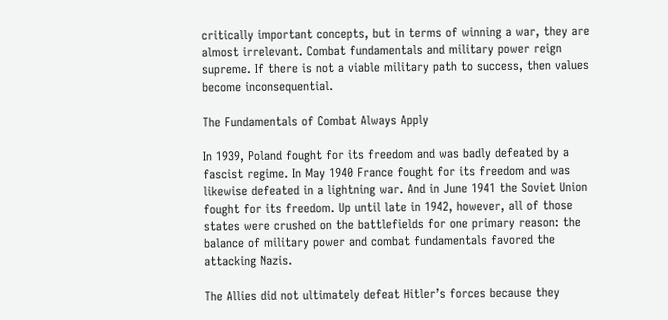critically important concepts, but in terms of winning a war, they are almost irrelevant. Combat fundamentals and military power reign supreme. If there is not a viable military path to success, then values become inconsequential.

The Fundamentals of Combat Always Apply

In 1939, Poland fought for its freedom and was badly defeated by a fascist regime. In May 1940 France fought for its freedom and was likewise defeated in a lightning war. And in June 1941 the Soviet Union fought for its freedom. Up until late in 1942, however, all of those states were crushed on the battlefields for one primary reason: the balance of military power and combat fundamentals favored the attacking Nazis.

The Allies did not ultimately defeat Hitler’s forces because they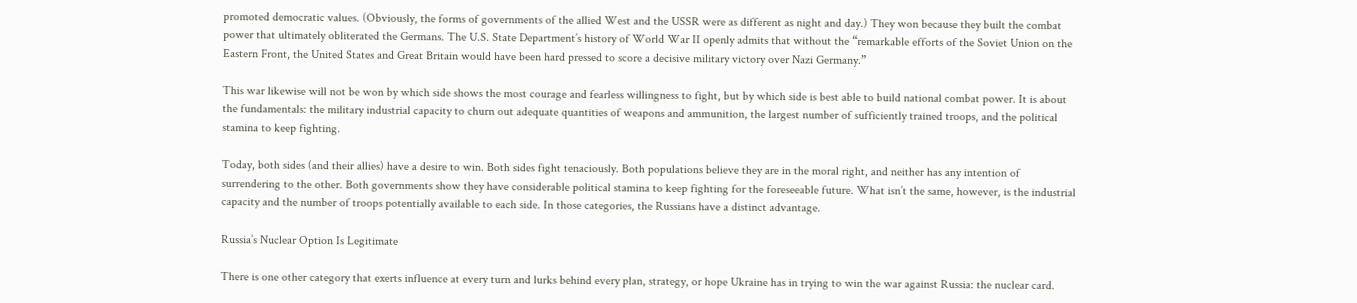promoted democratic values. (Obviously, the forms of governments of the allied West and the USSR were as different as night and day.) They won because they built the combat power that ultimately obliterated the Germans. The U.S. State Department’s history of World War II openly admits that without the “remarkable efforts of the Soviet Union on the Eastern Front, the United States and Great Britain would have been hard pressed to score a decisive military victory over Nazi Germany.”

This war likewise will not be won by which side shows the most courage and fearless willingness to fight, but by which side is best able to build national combat power. It is about the fundamentals: the military industrial capacity to churn out adequate quantities of weapons and ammunition, the largest number of sufficiently trained troops, and the political stamina to keep fighting.

Today, both sides (and their allies) have a desire to win. Both sides fight tenaciously. Both populations believe they are in the moral right, and neither has any intention of surrendering to the other. Both governments show they have considerable political stamina to keep fighting for the foreseeable future. What isn’t the same, however, is the industrial capacity and the number of troops potentially available to each side. In those categories, the Russians have a distinct advantage.

Russia’s Nuclear Option Is Legitimate

There is one other category that exerts influence at every turn and lurks behind every plan, strategy, or hope Ukraine has in trying to win the war against Russia: the nuclear card.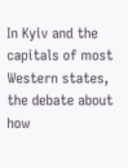In Kyiv and the capitals of most Western states, the debate about how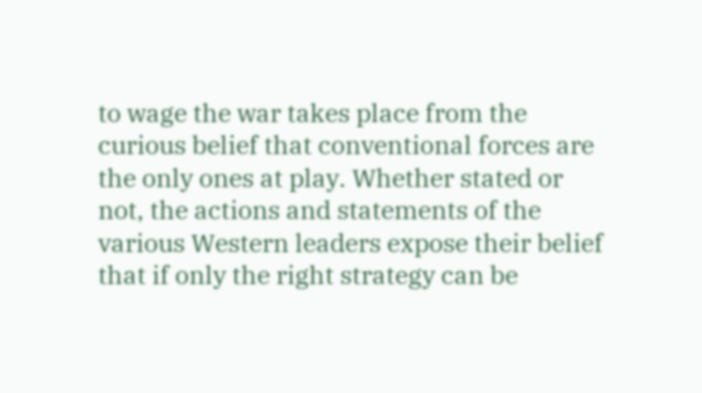to wage the war takes place from the curious belief that conventional forces are the only ones at play. Whether stated or not, the actions and statements of the various Western leaders expose their belief that if only the right strategy can be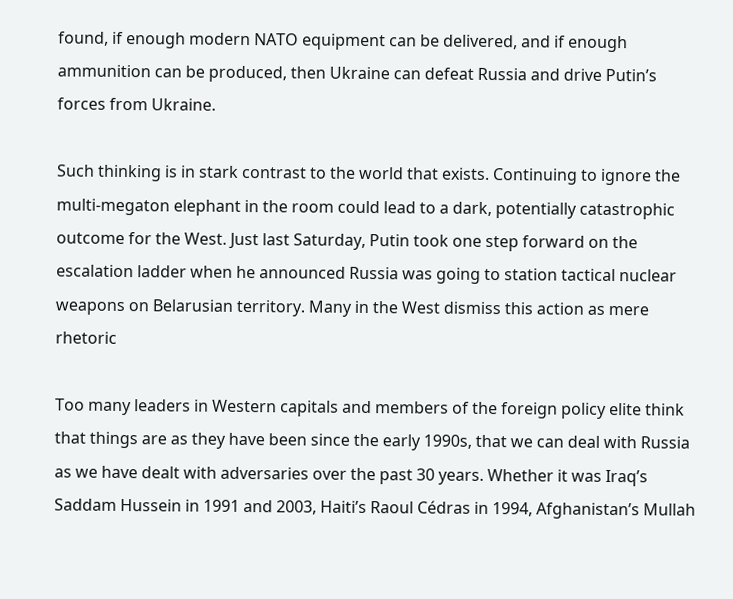found, if enough modern NATO equipment can be delivered, and if enough ammunition can be produced, then Ukraine can defeat Russia and drive Putin’s forces from Ukraine.

Such thinking is in stark contrast to the world that exists. Continuing to ignore the multi-megaton elephant in the room could lead to a dark, potentially catastrophic outcome for the West. Just last Saturday, Putin took one step forward on the escalation ladder when he announced Russia was going to station tactical nuclear weapons on Belarusian territory. Many in the West dismiss this action as mere rhetoric

Too many leaders in Western capitals and members of the foreign policy elite think that things are as they have been since the early 1990s, that we can deal with Russia as we have dealt with adversaries over the past 30 years. Whether it was Iraq’s Saddam Hussein in 1991 and 2003, Haiti’s Raoul Cédras in 1994, Afghanistan’s Mullah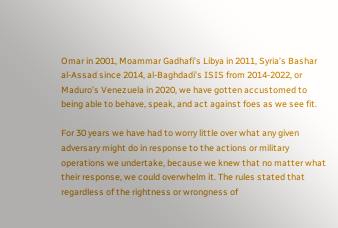Omar in 2001, Moammar Gadhafi’s Libya in 2011, Syria’s Bashar al-Assad since 2014, al-Baghdadi’s ISIS from 2014-2022, or Maduro’s Venezuela in 2020, we have gotten accustomed to being able to behave, speak, and act against foes as we see fit.

For 30 years we have had to worry little over what any given adversary might do in response to the actions or military operations we undertake, because we knew that no matter what their response, we could overwhelm it. The rules stated that regardless of the rightness or wrongness of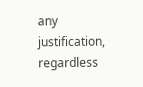any justification, regardless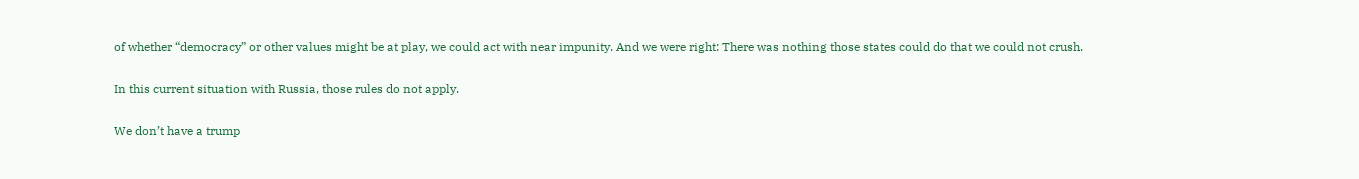of whether “democracy” or other values might be at play, we could act with near impunity. And we were right: There was nothing those states could do that we could not crush.

In this current situation with Russia, those rules do not apply.

We don’t have a trump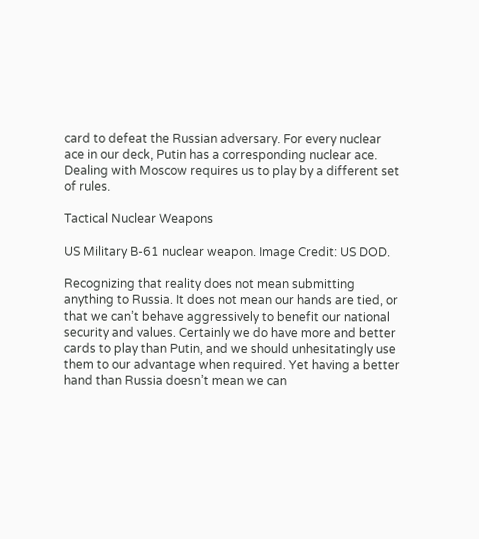card to defeat the Russian adversary. For every nuclear ace in our deck, Putin has a corresponding nuclear ace. Dealing with Moscow requires us to play by a different set of rules.

Tactical Nuclear Weapons

US Military B-61 nuclear weapon. Image Credit: US DOD.

Recognizing that reality does not mean submitting anything to Russia. It does not mean our hands are tied, or that we can’t behave aggressively to benefit our national security and values. Certainly we do have more and better cards to play than Putin, and we should unhesitatingly use them to our advantage when required. Yet having a better hand than Russia doesn’t mean we can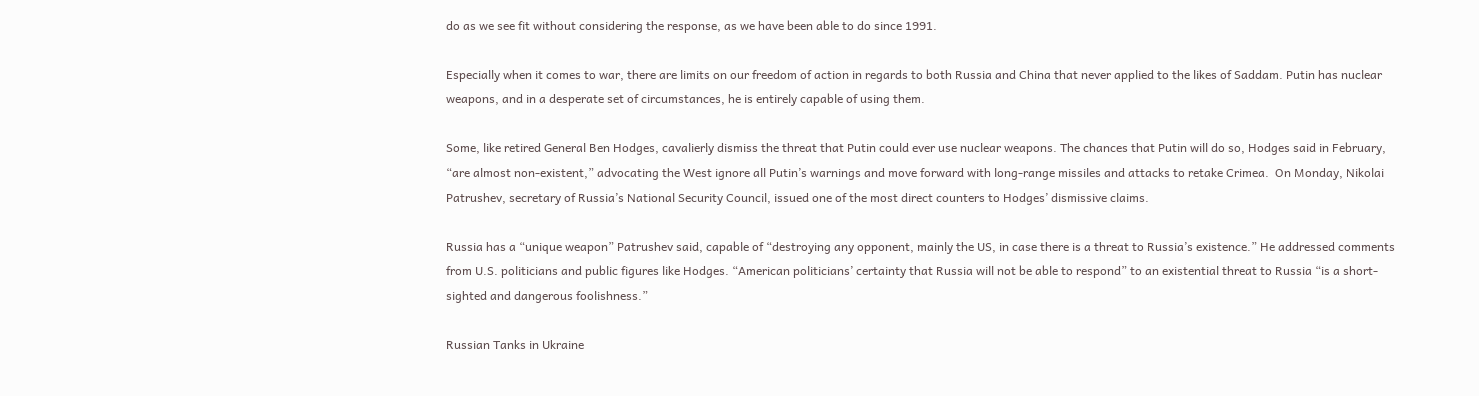do as we see fit without considering the response, as we have been able to do since 1991.

Especially when it comes to war, there are limits on our freedom of action in regards to both Russia and China that never applied to the likes of Saddam. Putin has nuclear weapons, and in a desperate set of circumstances, he is entirely capable of using them.

Some, like retired General Ben Hodges, cavalierly dismiss the threat that Putin could ever use nuclear weapons. The chances that Putin will do so, Hodges said in February, “are almost non-existent,” advocating the West ignore all Putin’s warnings and move forward with long-range missiles and attacks to retake Crimea.  On Monday, Nikolai Patrushev, secretary of Russia’s National Security Council, issued one of the most direct counters to Hodges’ dismissive claims.

Russia has a “unique weapon” Patrushev said, capable of “destroying any opponent, mainly the US, in case there is a threat to Russia’s existence.” He addressed comments from U.S. politicians and public figures like Hodges. “American politicians’ certainty that Russia will not be able to respond” to an existential threat to Russia “is a short-sighted and dangerous foolishness.”

Russian Tanks in Ukraine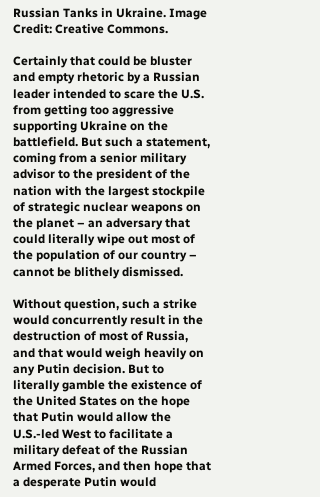Russian Tanks in Ukraine. Image Credit: Creative Commons.

Certainly that could be bluster and empty rhetoric by a Russian leader intended to scare the U.S. from getting too aggressive supporting Ukraine on the battlefield. But such a statement, coming from a senior military advisor to the president of the nation with the largest stockpile of strategic nuclear weapons on the planet – an adversary that could literally wipe out most of the population of our country – cannot be blithely dismissed.

Without question, such a strike would concurrently result in the destruction of most of Russia, and that would weigh heavily on any Putin decision. But to literally gamble the existence of the United States on the hope that Putin would allow the U.S.-led West to facilitate a military defeat of the Russian Armed Forces, and then hope that a desperate Putin would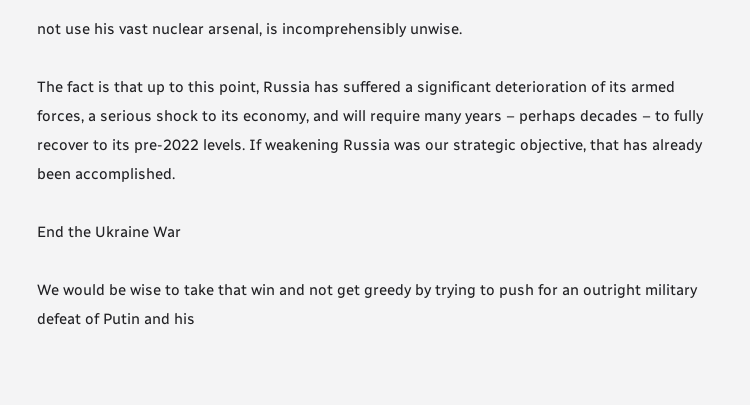not use his vast nuclear arsenal, is incomprehensibly unwise.

The fact is that up to this point, Russia has suffered a significant deterioration of its armed forces, a serious shock to its economy, and will require many years – perhaps decades – to fully recover to its pre-2022 levels. If weakening Russia was our strategic objective, that has already been accomplished.

End the Ukraine War

We would be wise to take that win and not get greedy by trying to push for an outright military defeat of Putin and his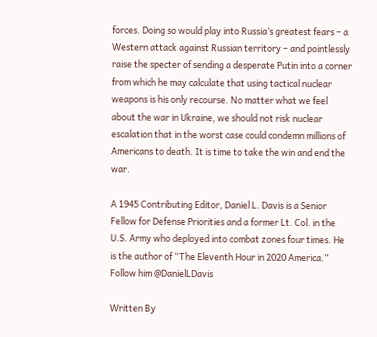forces. Doing so would play into Russia’s greatest fears – a Western attack against Russian territory – and pointlessly raise the specter of sending a desperate Putin into a corner from which he may calculate that using tactical nuclear weapons is his only recourse. No matter what we feel about the war in Ukraine, we should not risk nuclear escalation that in the worst case could condemn millions of Americans to death. It is time to take the win and end the war.

A 1945 Contributing Editor, Daniel L. Davis is a Senior Fellow for Defense Priorities and a former Lt. Col. in the U.S. Army who deployed into combat zones four times. He is the author of “The Eleventh Hour in 2020 America.” Follow him @DanielLDavis

Written By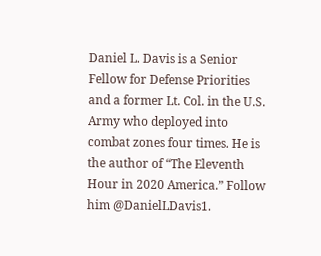Daniel L. Davis is a Senior Fellow for Defense Priorities and a former Lt. Col. in the U.S. Army who deployed into combat zones four times. He is the author of “The Eleventh Hour in 2020 America.” Follow him @DanielLDavis1.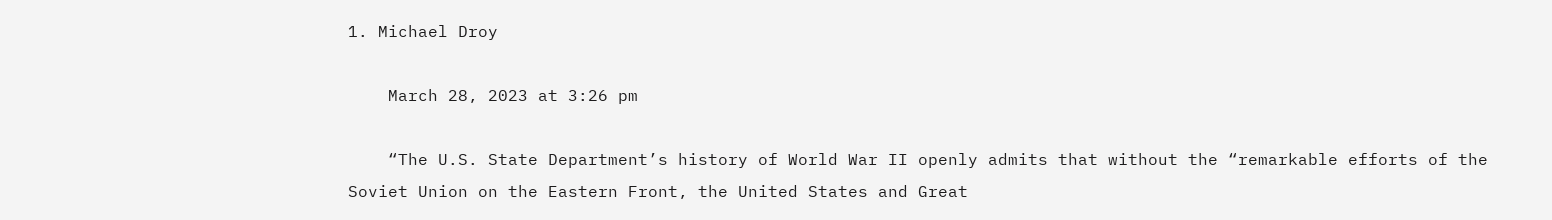1. Michael Droy

    March 28, 2023 at 3:26 pm

    “The U.S. State Department’s history of World War II openly admits that without the “remarkable efforts of the Soviet Union on the Eastern Front, the United States and Great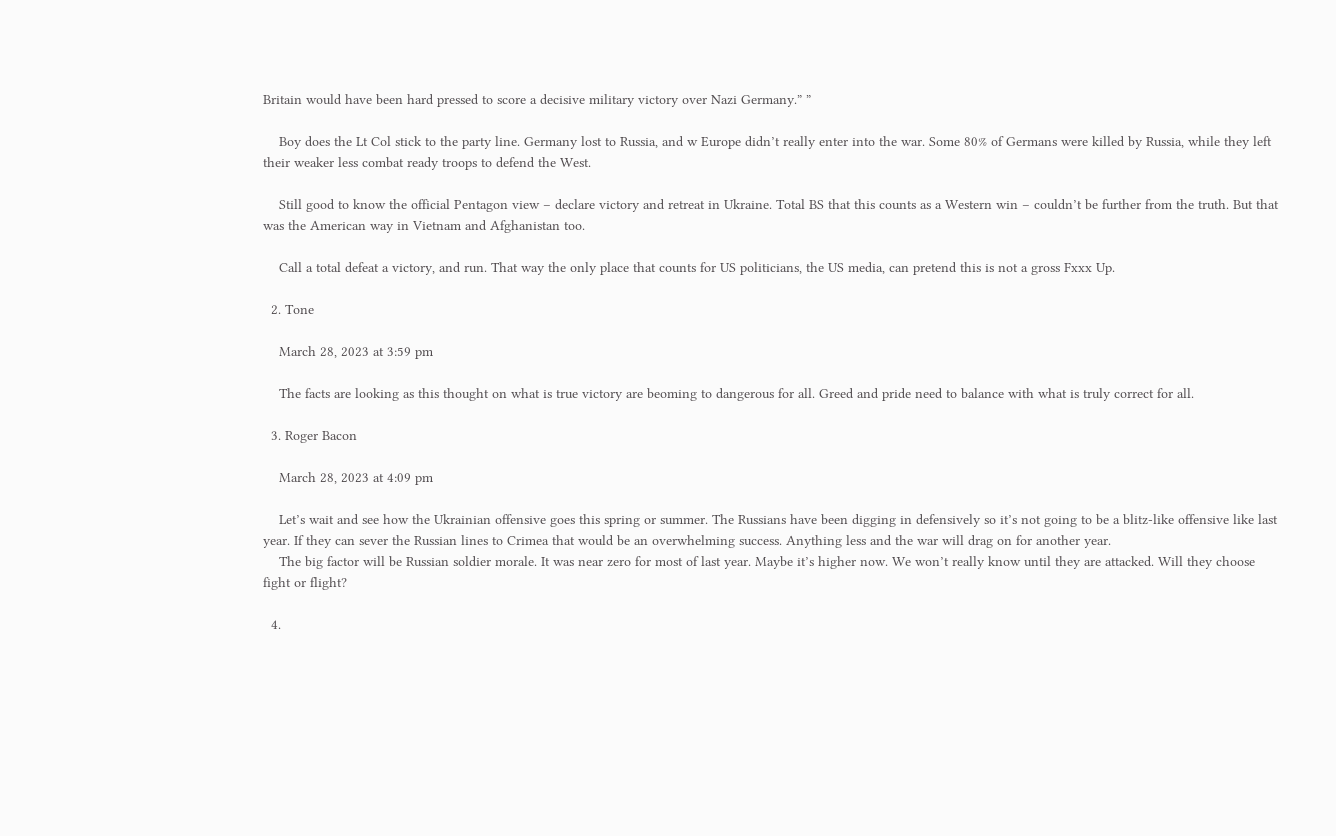Britain would have been hard pressed to score a decisive military victory over Nazi Germany.” ”

    Boy does the Lt Col stick to the party line. Germany lost to Russia, and w Europe didn’t really enter into the war. Some 80% of Germans were killed by Russia, while they left their weaker less combat ready troops to defend the West.

    Still good to know the official Pentagon view – declare victory and retreat in Ukraine. Total BS that this counts as a Western win – couldn’t be further from the truth. But that was the American way in Vietnam and Afghanistan too.

    Call a total defeat a victory, and run. That way the only place that counts for US politicians, the US media, can pretend this is not a gross Fxxx Up.

  2. Tone

    March 28, 2023 at 3:59 pm

    The facts are looking as this thought on what is true victory are beoming to dangerous for all. Greed and pride need to balance with what is truly correct for all.

  3. Roger Bacon

    March 28, 2023 at 4:09 pm

    Let’s wait and see how the Ukrainian offensive goes this spring or summer. The Russians have been digging in defensively so it’s not going to be a blitz-like offensive like last year. If they can sever the Russian lines to Crimea that would be an overwhelming success. Anything less and the war will drag on for another year.
    The big factor will be Russian soldier morale. It was near zero for most of last year. Maybe it’s higher now. We won’t really know until they are attacked. Will they choose fight or flight?

  4.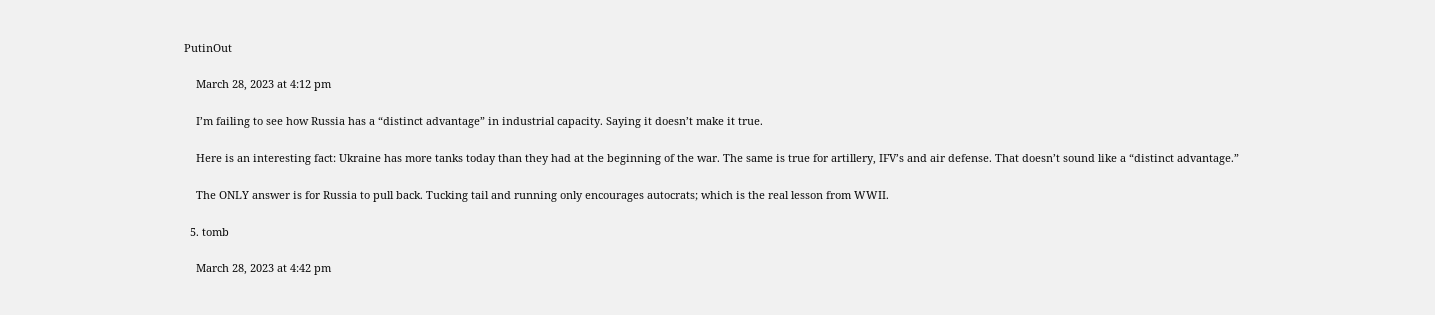PutinOut

    March 28, 2023 at 4:12 pm

    I’m failing to see how Russia has a “distinct advantage” in industrial capacity. Saying it doesn’t make it true.

    Here is an interesting fact: Ukraine has more tanks today than they had at the beginning of the war. The same is true for artillery, IFV’s and air defense. That doesn’t sound like a “distinct advantage.”

    The ONLY answer is for Russia to pull back. Tucking tail and running only encourages autocrats; which is the real lesson from WWII.

  5. tomb

    March 28, 2023 at 4:42 pm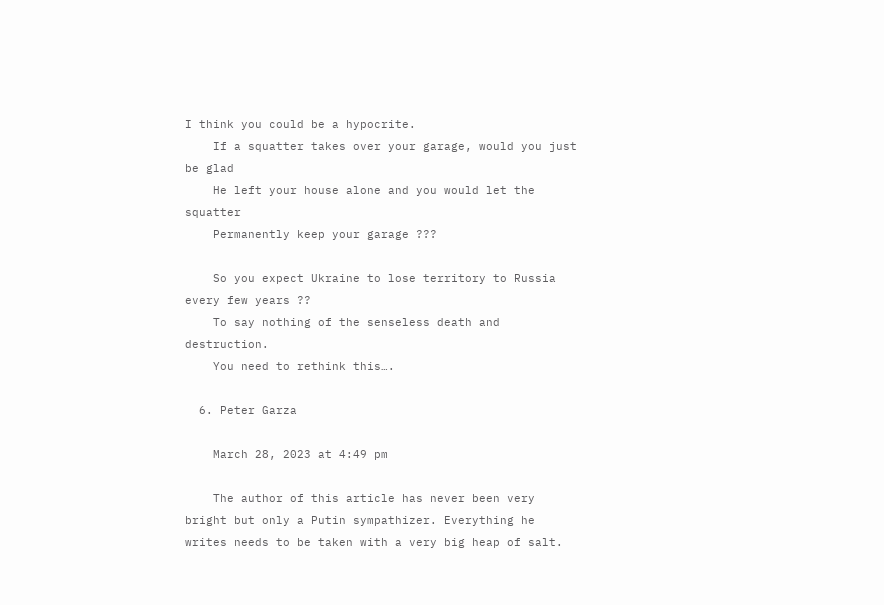I think you could be a hypocrite.
    If a squatter takes over your garage, would you just be glad
    He left your house alone and you would let the squatter
    Permanently keep your garage ???

    So you expect Ukraine to lose territory to Russia every few years ??
    To say nothing of the senseless death and destruction.
    You need to rethink this….

  6. Peter Garza

    March 28, 2023 at 4:49 pm

    The author of this article has never been very bright but only a Putin sympathizer. Everything he writes needs to be taken with a very big heap of salt.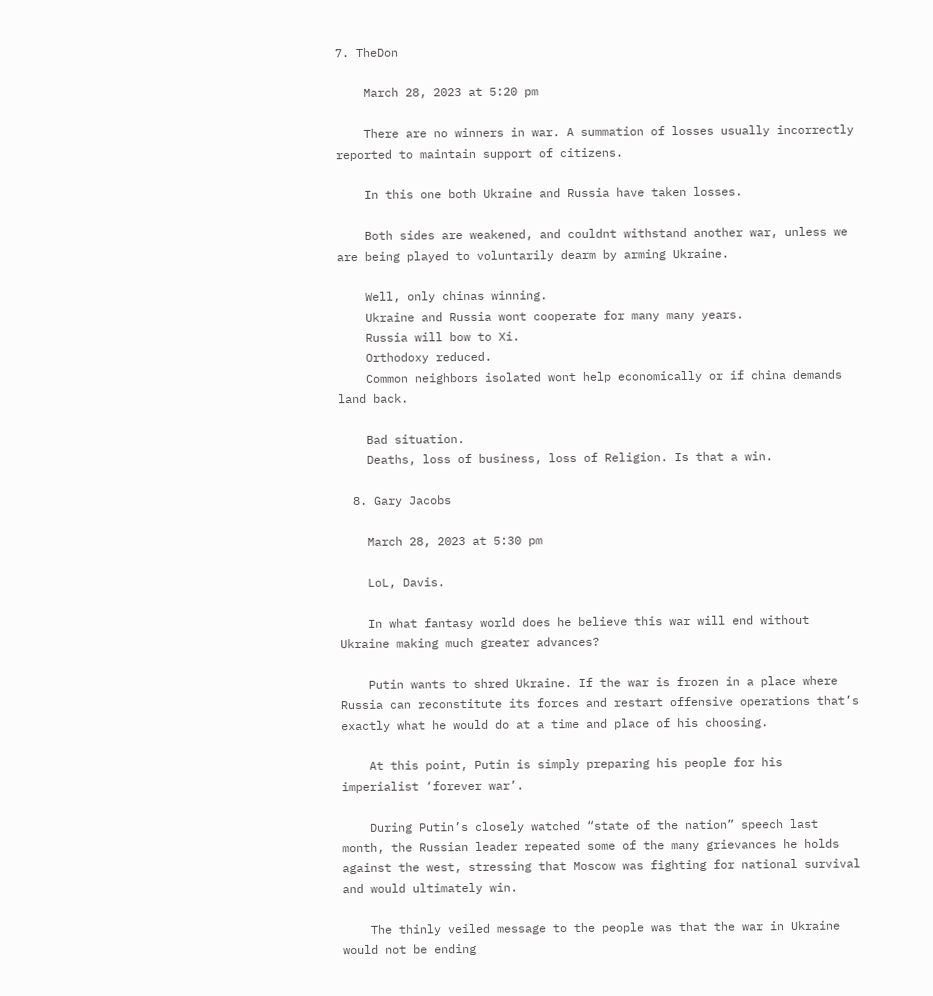7. TheDon

    March 28, 2023 at 5:20 pm

    There are no winners in war. A summation of losses usually incorrectly reported to maintain support of citizens.

    In this one both Ukraine and Russia have taken losses.

    Both sides are weakened, and couldnt withstand another war, unless we are being played to voluntarily dearm by arming Ukraine.

    Well, only chinas winning.
    Ukraine and Russia wont cooperate for many many years.
    Russia will bow to Xi.
    Orthodoxy reduced.
    Common neighbors isolated wont help economically or if china demands land back.

    Bad situation.
    Deaths, loss of business, loss of Religion. Is that a win.

  8. Gary Jacobs

    March 28, 2023 at 5:30 pm

    LoL, Davis.

    In what fantasy world does he believe this war will end without Ukraine making much greater advances?

    Putin wants to shred Ukraine. If the war is frozen in a place where Russia can reconstitute its forces and restart offensive operations that’s exactly what he would do at a time and place of his choosing.

    At this point, Putin is simply preparing his people for his imperialist ‘forever war’.

    During Putin’s closely watched “state of the nation” speech last month, the Russian leader repeated some of the many grievances he holds against the west, stressing that Moscow was fighting for national survival and would ultimately win.

    The thinly veiled message to the people was that the war in Ukraine would not be ending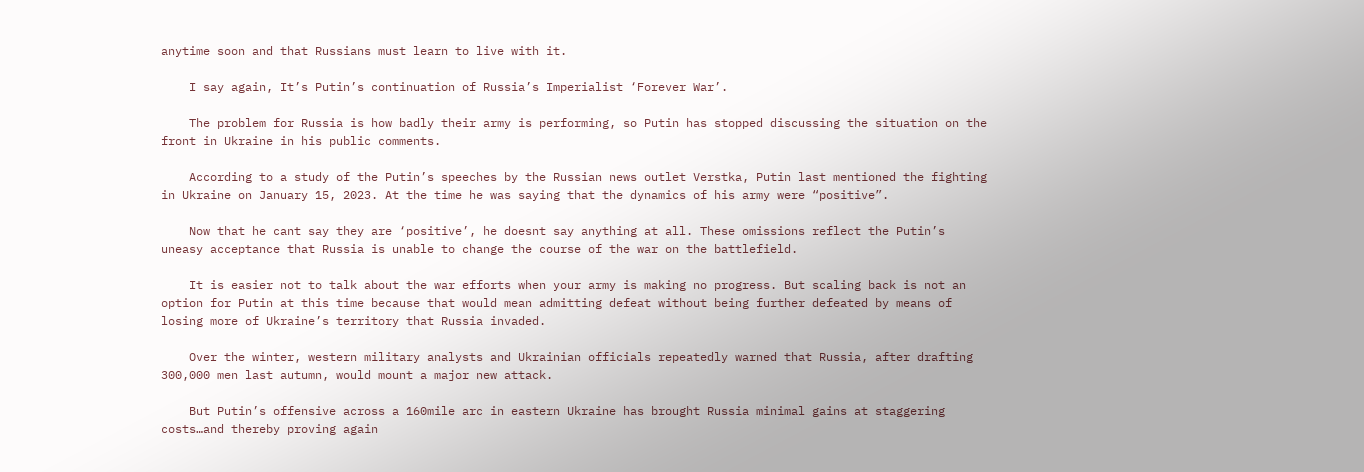anytime soon and that Russians must learn to live with it.

    I say again, It’s Putin’s continuation of Russia’s Imperialist ‘Forever War’.

    The problem for Russia is how badly their army is performing, so Putin has stopped discussing the situation on the front in Ukraine in his public comments.

    According to a study of the Putin’s speeches by the Russian news outlet Verstka, Putin last mentioned the fighting in Ukraine on January 15, 2023. At the time he was saying that the dynamics of his army were “positive”.

    Now that he cant say they are ‘positive’, he doesnt say anything at all. These omissions reflect the Putin’s uneasy acceptance that Russia is unable to change the course of the war on the battlefield.

    It is easier not to talk about the war efforts when your army is making no progress. But scaling back is not an option for Putin at this time because that would mean admitting defeat without being further defeated by means of losing more of Ukraine’s territory that Russia invaded.

    Over the winter, western military analysts and Ukrainian officials repeatedly warned that Russia, after drafting 300,000 men last autumn, would mount a major new attack.

    But Putin’s offensive across a 160mile arc in eastern Ukraine has brought Russia minimal gains at staggering costs…and thereby proving again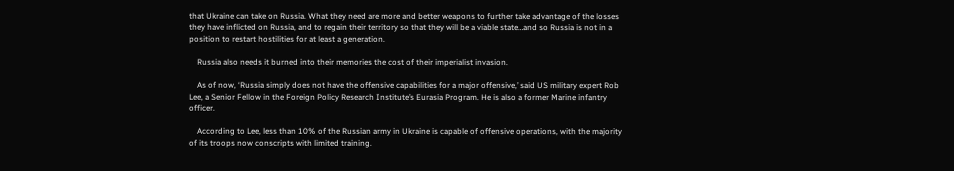that Ukraine can take on Russia. What they need are more and better weapons to further take advantage of the losses they have inflicted on Russia, and to regain their territory so that they will be a viable state…and so Russia is not in a position to restart hostilities for at least a generation.

    Russia also needs it burned into their memories the cost of their imperialist invasion.

    As of now, ‘Russia simply does not have the offensive capabilities for a major offensive,’ said US military expert Rob Lee, a Senior Fellow in the Foreign Policy Research Institute’s Eurasia Program. He is also a former Marine infantry officer.

    According to Lee, less than 10% of the Russian army in Ukraine is capable of offensive operations, with the majority of its troops now conscripts with limited training.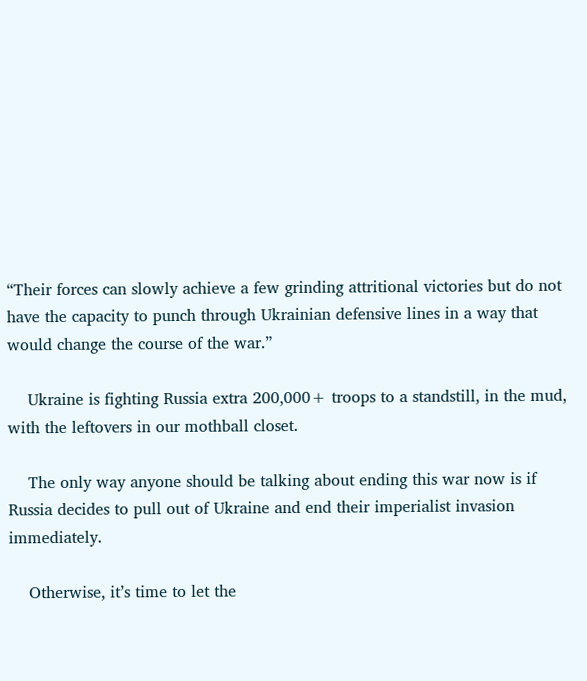“Their forces can slowly achieve a few grinding attritional victories but do not have the capacity to punch through Ukrainian defensive lines in a way that would change the course of the war.”

    Ukraine is fighting Russia extra 200,000+ troops to a standstill, in the mud, with the leftovers in our mothball closet.

    The only way anyone should be talking about ending this war now is if Russia decides to pull out of Ukraine and end their imperialist invasion immediately.

    Otherwise, it’s time to let the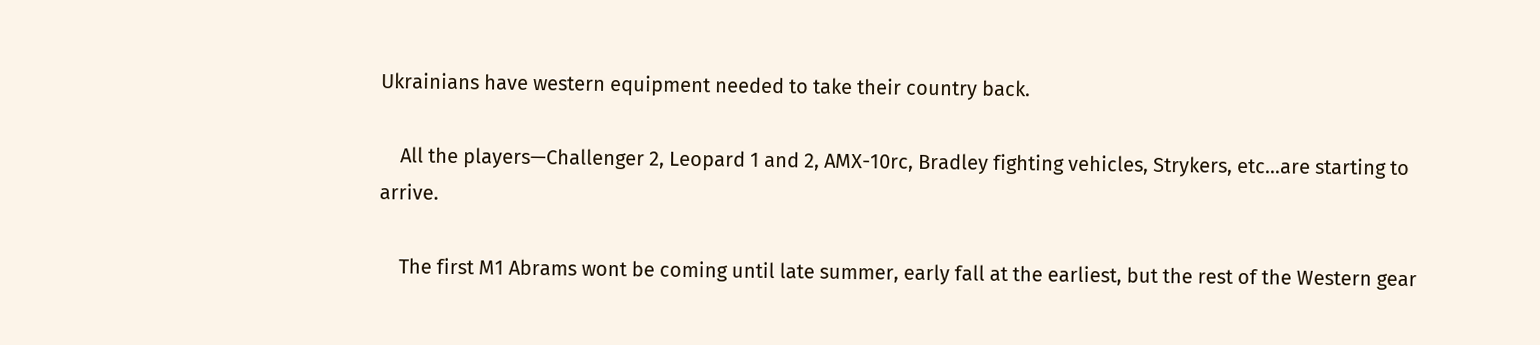Ukrainians have western equipment needed to take their country back.

    All the players—Challenger 2, Leopard 1 and 2, AMX-10rc, Bradley fighting vehicles, Strykers, etc…are starting to arrive.

    The first M1 Abrams wont be coming until late summer, early fall at the earliest, but the rest of the Western gear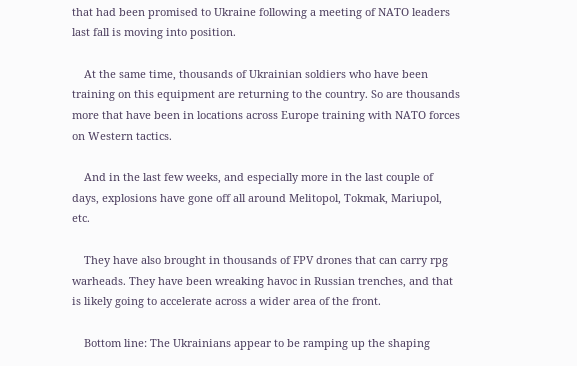that had been promised to Ukraine following a meeting of NATO leaders last fall is moving into position.

    At the same time, thousands of Ukrainian soldiers who have been training on this equipment are returning to the country. So are thousands more that have been in locations across Europe training with NATO forces on Western tactics.

    And in the last few weeks, and especially more in the last couple of days, explosions have gone off all around Melitopol, Tokmak, Mariupol, etc.

    They have also brought in thousands of FPV drones that can carry rpg warheads. They have been wreaking havoc in Russian trenches, and that is likely going to accelerate across a wider area of the front.

    Bottom line: The Ukrainians appear to be ramping up the shaping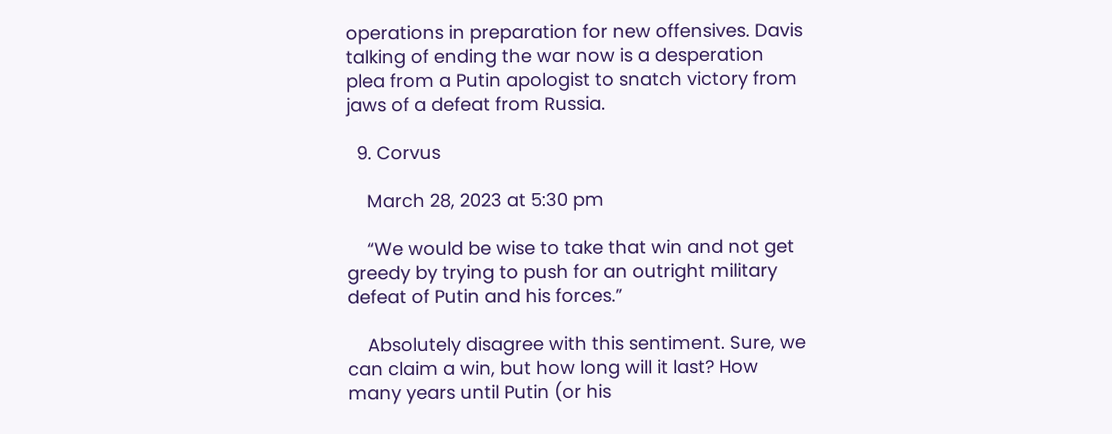operations in preparation for new offensives. Davis talking of ending the war now is a desperation plea from a Putin apologist to snatch victory from jaws of a defeat from Russia.

  9. Corvus

    March 28, 2023 at 5:30 pm

    “We would be wise to take that win and not get greedy by trying to push for an outright military defeat of Putin and his forces.”

    Absolutely disagree with this sentiment. Sure, we can claim a win, but how long will it last? How many years until Putin (or his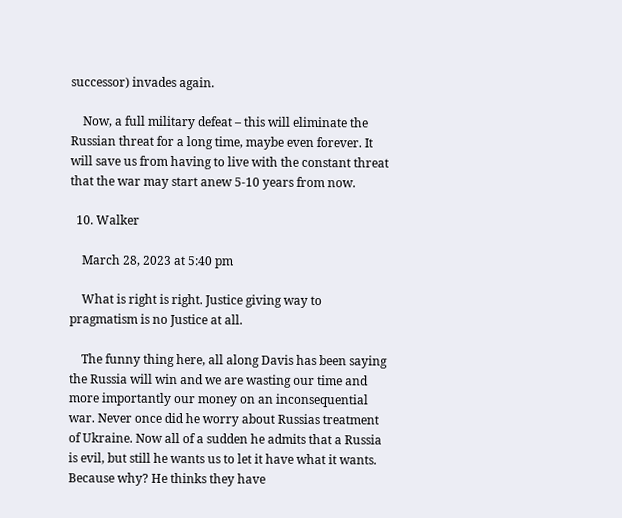successor) invades again.

    Now, a full military defeat – this will eliminate the Russian threat for a long time, maybe even forever. It will save us from having to live with the constant threat that the war may start anew 5-10 years from now.

  10. Walker

    March 28, 2023 at 5:40 pm

    What is right is right. Justice giving way to pragmatism is no Justice at all.

    The funny thing here, all along Davis has been saying the Russia will win and we are wasting our time and more importantly our money on an inconsequential war. Never once did he worry about Russias treatment of Ukraine. Now all of a sudden he admits that a Russia is evil, but still he wants us to let it have what it wants. Because why? He thinks they have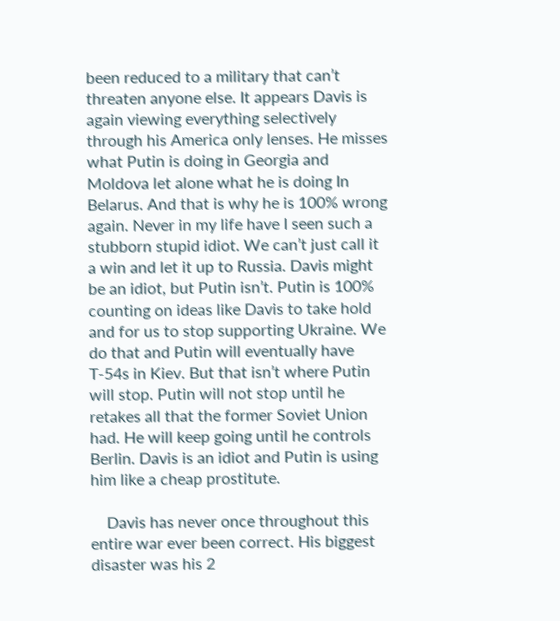been reduced to a military that can’t threaten anyone else. It appears Davis is again viewing everything selectively through his America only lenses. He misses what Putin is doing in Georgia and Moldova let alone what he is doing In Belarus. And that is why he is 100% wrong again. Never in my life have I seen such a stubborn stupid idiot. We can’t just call it a win and let it up to Russia. Davis might be an idiot, but Putin isn’t. Putin is 100% counting on ideas like Davis to take hold and for us to stop supporting Ukraine. We do that and Putin will eventually have T-54s in Kiev. But that isn’t where Putin will stop. Putin will not stop until he retakes all that the former Soviet Union had. He will keep going until he controls Berlin. Davis is an idiot and Putin is using him like a cheap prostitute.

    Davis has never once throughout this entire war ever been correct. His biggest disaster was his 2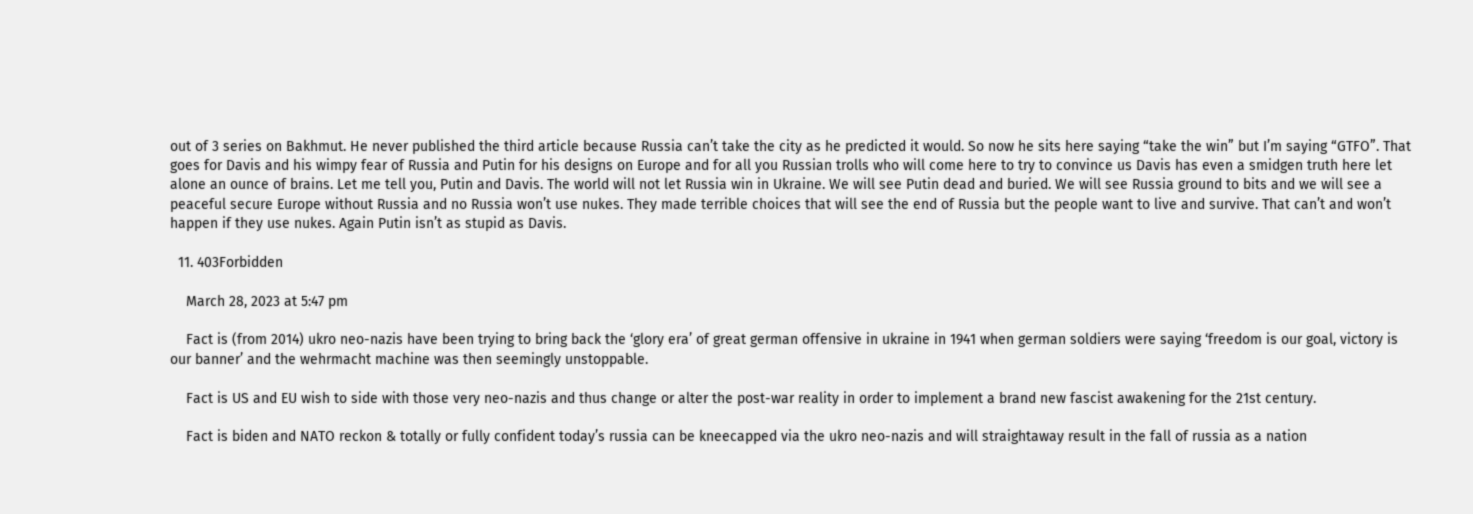out of 3 series on Bakhmut. He never published the third article because Russia can’t take the city as he predicted it would. So now he sits here saying “take the win” but I’m saying “GTFO”. That goes for Davis and his wimpy fear of Russia and Putin for his designs on Europe and for all you Russian trolls who will come here to try to convince us Davis has even a smidgen truth here let alone an ounce of brains. Let me tell you, Putin and Davis. The world will not let Russia win in Ukraine. We will see Putin dead and buried. We will see Russia ground to bits and we will see a peaceful secure Europe without Russia and no Russia won’t use nukes. They made terrible choices that will see the end of Russia but the people want to live and survive. That can’t and won’t happen if they use nukes. Again Putin isn’t as stupid as Davis.

  11. 403Forbidden

    March 28, 2023 at 5:47 pm

    Fact is (from 2014) ukro neo-nazis have been trying to bring back the ‘glory era’ of great german offensive in ukraine in 1941 when german soldiers were saying ‘freedom is our goal, victory is our banner’ and the wehrmacht machine was then seemingly unstoppable.

    Fact is US and EU wish to side with those very neo-nazis and thus change or alter the post-war reality in order to implement a brand new fascist awakening for the 21st century.

    Fact is biden and NATO reckon & totally or fully confident today’s russia can be kneecapped via the ukro neo-nazis and will straightaway result in the fall of russia as a nation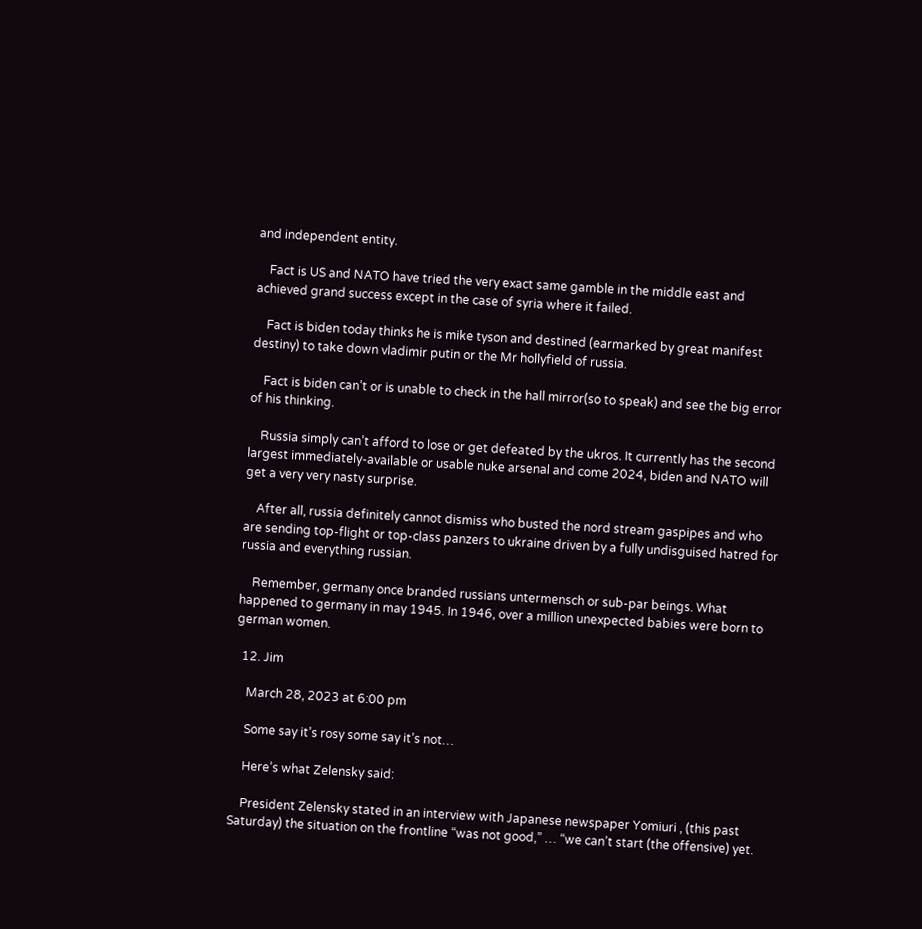and independent entity.

    Fact is US and NATO have tried the very exact same gamble in the middle east and achieved grand success except in the case of syria where it failed.

    Fact is biden today thinks he is mike tyson and destined (earmarked by great manifest destiny) to take down vladimir putin or the Mr hollyfield of russia.

    Fact is biden can’t or is unable to check in the hall mirror(so to speak) and see the big error of his thinking.

    Russia simply can’t afford to lose or get defeated by the ukros. It currently has the second largest immediately-available or usable nuke arsenal and come 2024, biden and NATO will get a very very nasty surprise.

    After all, russia definitely cannot dismiss who busted the nord stream gaspipes and who are sending top-flight or top-class panzers to ukraine driven by a fully undisguised hatred for russia and everything russian.

    Remember, germany once branded russians untermensch or sub-par beings. What happened to germany in may 1945. In 1946, over a million unexpected babies were born to german women.

  12. Jim

    March 28, 2023 at 6:00 pm

    Some say it’s rosy some say it’s not…

    Here’s what Zelensky said:

    President Zelensky stated in an interview with Japanese newspaper Yomiuri , (this past Saturday) the situation on the frontline “was not good,” … “we can’t start (the offensive) yet.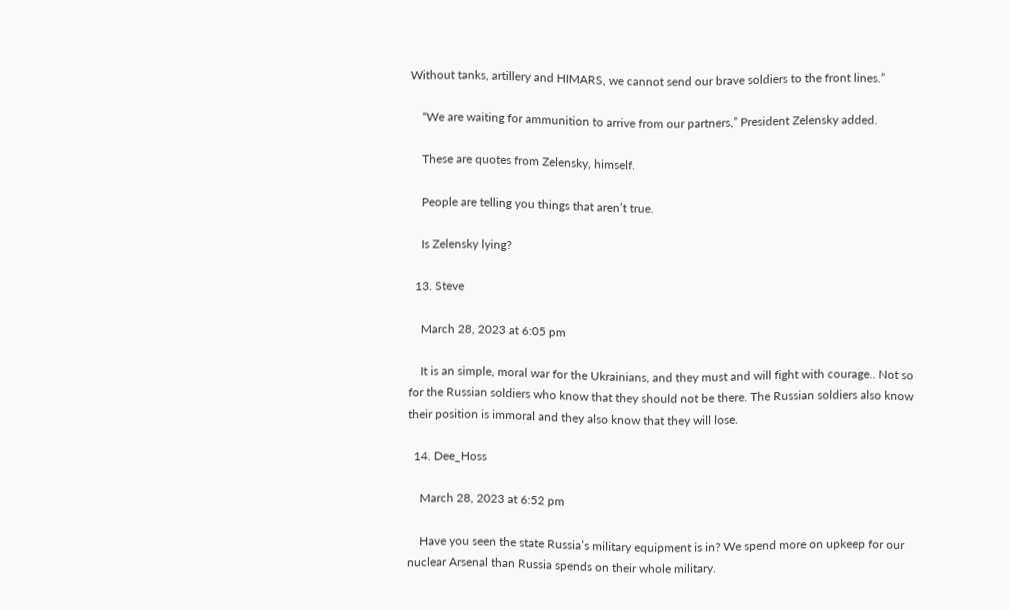Without tanks, artillery and HIMARS, we cannot send our brave soldiers to the front lines.”

    “We are waiting for ammunition to arrive from our partners,” President Zelensky added.

    These are quotes from Zelensky, himself.

    People are telling you things that aren’t true.

    Is Zelensky lying?

  13. Steve

    March 28, 2023 at 6:05 pm

    It is an simple, moral war for the Ukrainians, and they must and will fight with courage.. Not so for the Russian soldiers who know that they should not be there. The Russian soldiers also know their position is immoral and they also know that they will lose.

  14. Dee_Hoss

    March 28, 2023 at 6:52 pm

    Have you seen the state Russia’s military equipment is in? We spend more on upkeep for our nuclear Arsenal than Russia spends on their whole military.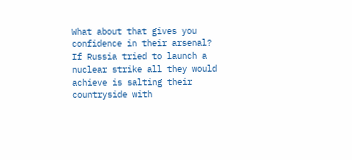What about that gives you confidence in their arsenal? If Russia tried to launch a nuclear strike all they would achieve is salting their countryside with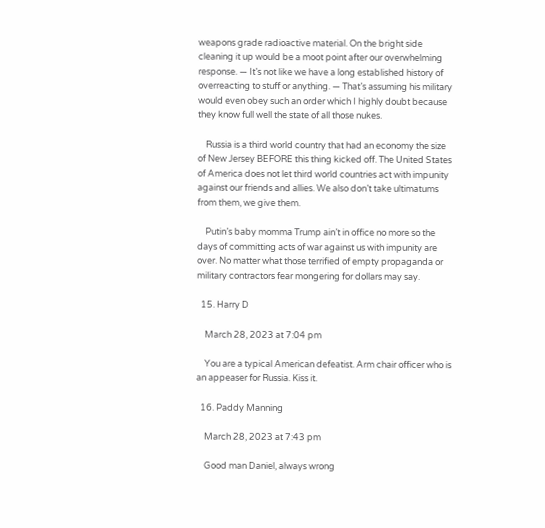weapons grade radioactive material. On the bright side cleaning it up would be a moot point after our overwhelming response. — It’s not like we have a long established history of overreacting to stuff or anything. — That’s assuming his military would even obey such an order which I highly doubt because they know full well the state of all those nukes.

    Russia is a third world country that had an economy the size of New Jersey BEFORE this thing kicked off. The United States of America does not let third world countries act with impunity against our friends and allies. We also don’t take ultimatums from them, we give them.

    Putin’s baby momma Trump ain’t in office no more so the days of committing acts of war against us with impunity are over. No matter what those terrified of empty propaganda or military contractors fear mongering for dollars may say.

  15. Harry D

    March 28, 2023 at 7:04 pm

    You are a typical American defeatist. Arm chair officer who is an appeaser for Russia. Kiss it.

  16. Paddy Manning

    March 28, 2023 at 7:43 pm

    Good man Daniel, always wrong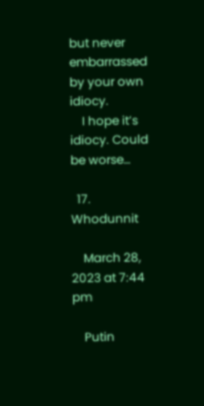but never embarrassed by your own idiocy.
    I hope it’s idiocy. Could be worse…

  17. Whodunnit

    March 28, 2023 at 7:44 pm

    Putin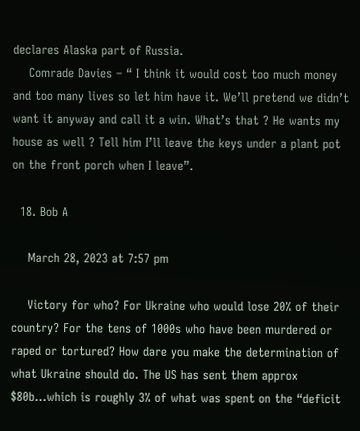declares Alaska part of Russia.
    Comrade Davies – “ I think it would cost too much money and too many lives so let him have it. We’ll pretend we didn’t want it anyway and call it a win. What’s that ? He wants my house as well ? Tell him I’ll leave the keys under a plant pot on the front porch when I leave”.

  18. Bob A

    March 28, 2023 at 7:57 pm

    Victory for who? For Ukraine who would lose 20% of their country? For the tens of 1000s who have been murdered or raped or tortured? How dare you make the determination of what Ukraine should do. The US has sent them approx $80b…which is roughly 3% of what was spent on the “deficit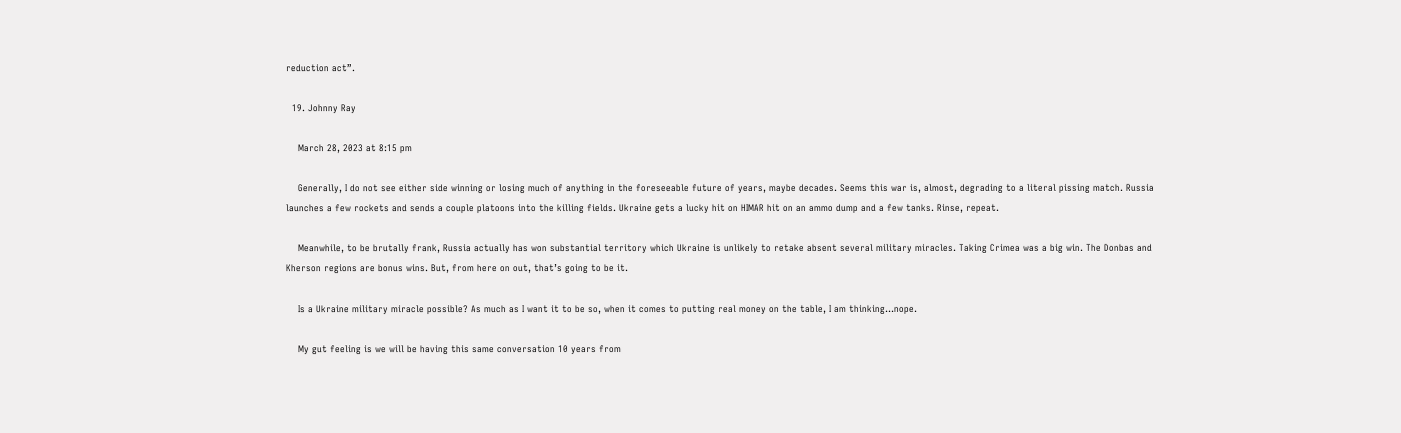reduction act”.

  19. Johnny Ray

    March 28, 2023 at 8:15 pm

    Generally, I do not see either side winning or losing much of anything in the foreseeable future of years, maybe decades. Seems this war is, almost, degrading to a literal pissing match. Russia launches a few rockets and sends a couple platoons into the killing fields. Ukraine gets a lucky hit on HIMAR hit on an ammo dump and a few tanks. Rinse, repeat.

    Meanwhile, to be brutally frank, Russia actually has won substantial territory which Ukraine is unlikely to retake absent several military miracles. Taking Crimea was a big win. The Donbas and Kherson regions are bonus wins. But, from here on out, that’s going to be it.

    Is a Ukraine military miracle possible? As much as I want it to be so, when it comes to putting real money on the table, I am thinking…nope.

    My gut feeling is we will be having this same conversation 10 years from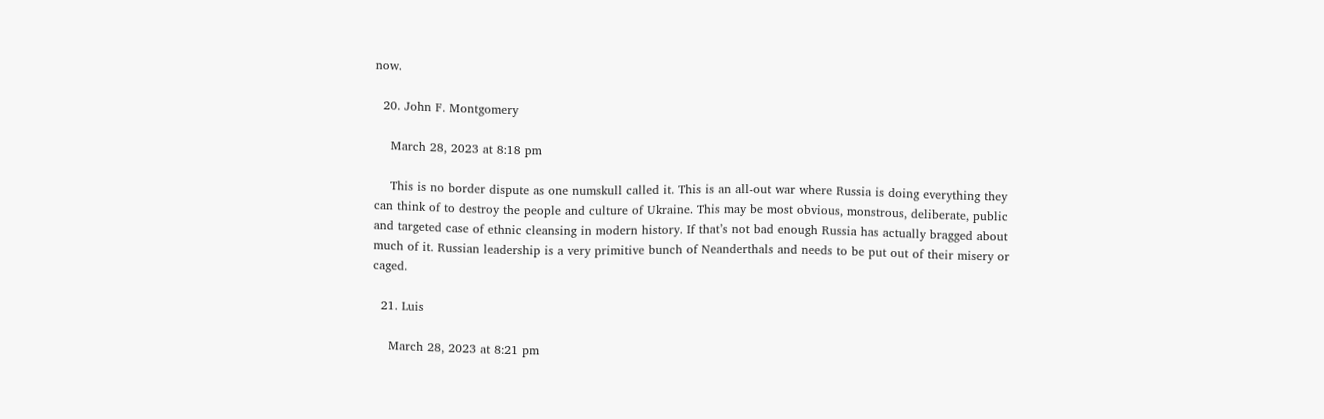now.

  20. John F. Montgomery

    March 28, 2023 at 8:18 pm

    This is no border dispute as one numskull called it. This is an all-out war where Russia is doing everything they can think of to destroy the people and culture of Ukraine. This may be most obvious, monstrous, deliberate, public and targeted case of ethnic cleansing in modern history. If that’s not bad enough Russia has actually bragged about much of it. Russian leadership is a very primitive bunch of Neanderthals and needs to be put out of their misery or caged.

  21. Luis

    March 28, 2023 at 8:21 pm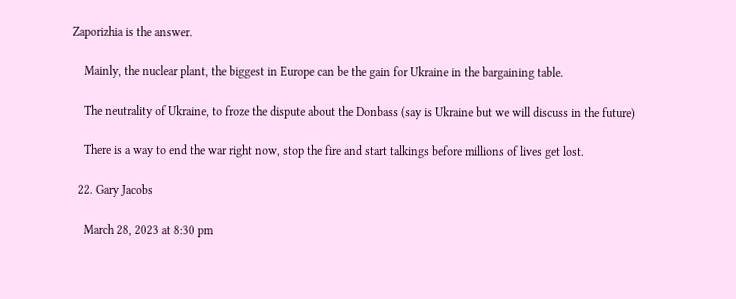Zaporizhia is the answer.

    Mainly, the nuclear plant, the biggest in Europe can be the gain for Ukraine in the bargaining table.

    The neutrality of Ukraine, to froze the dispute about the Donbass (say is Ukraine but we will discuss in the future)

    There is a way to end the war right now, stop the fire and start talkings before millions of lives get lost.

  22. Gary Jacobs

    March 28, 2023 at 8:30 pm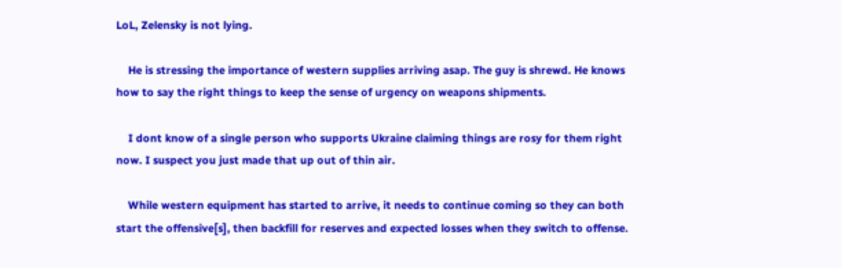LoL, Zelensky is not lying.

    He is stressing the importance of western supplies arriving asap. The guy is shrewd. He knows how to say the right things to keep the sense of urgency on weapons shipments.

    I dont know of a single person who supports Ukraine claiming things are rosy for them right now. I suspect you just made that up out of thin air.

    While western equipment has started to arrive, it needs to continue coming so they can both start the offensive[s], then backfill for reserves and expected losses when they switch to offense.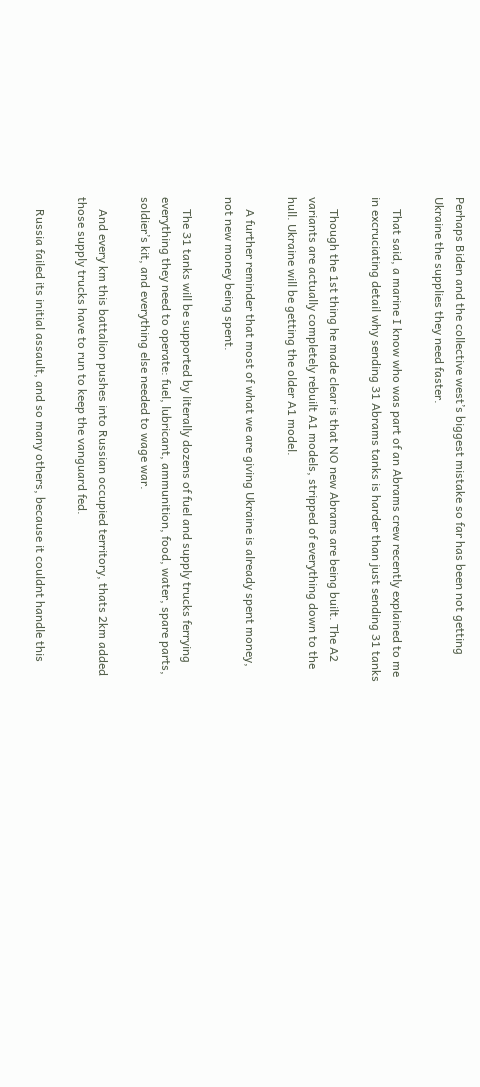Perhaps Biden and the collective west’s biggest mistake so far has been not getting Ukraine the supplies they need faster.

    That said, a marine I know who was part of an Abrams crew recently explained to me in excruciating detail why sending 31 Abrams tanks is harder than just sending 31 tanks

    Though the 1st thing he made clear is that NO new Abrams are being built. The A2 variants are actually completely rebuilt A1 models, stripped of everything down to the hull. Ukraine will be getting the older A1 model.

    A further reminder that most of what we are giving Ukraine is already spent money, not new money being spent.

    The 31 tanks will be supported by literally dozens of fuel and supply trucks ferrying everything they need to operate: fuel, lubricant, ammunition, food, water, spare parts, soldier’s kit, and everything else needed to wage war.

    And every km this battalion pushes into Russian occupied territory, thats 2km added those supply trucks have to run to keep the vanguard fed.

    Russia failed its initial assault, and so many others, because it couldnt handle this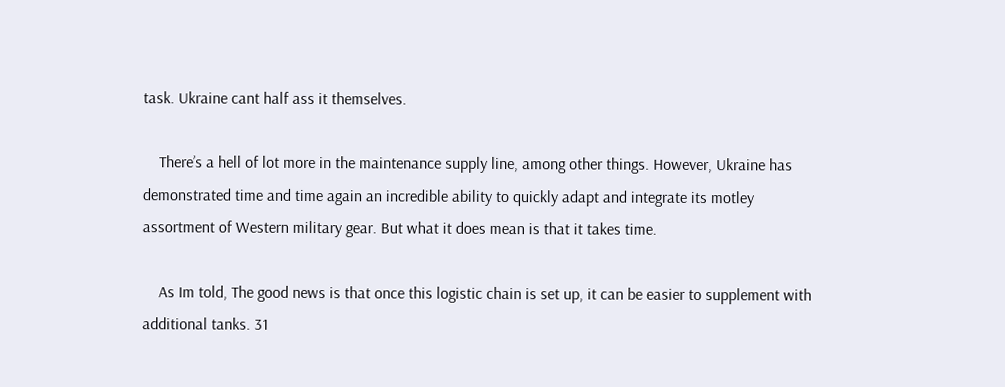task. Ukraine cant half ass it themselves.

    There’s a hell of lot more in the maintenance supply line, among other things. However, Ukraine has demonstrated time and time again an incredible ability to quickly adapt and integrate its motley assortment of Western military gear. But what it does mean is that it takes time.

    As Im told, The good news is that once this logistic chain is set up, it can be easier to supplement with additional tanks. 31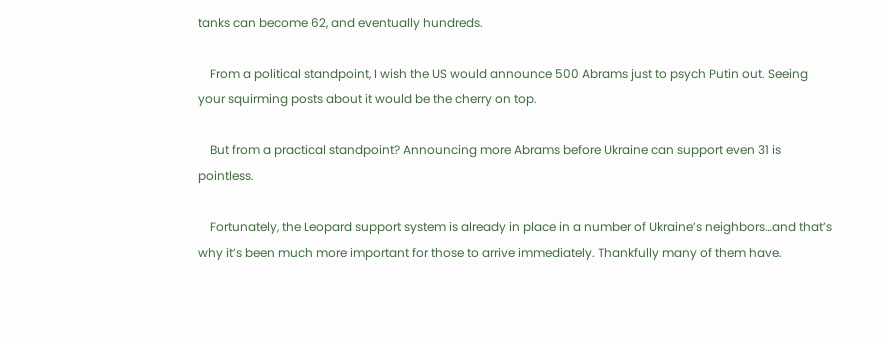tanks can become 62, and eventually hundreds.

    From a political standpoint, I wish the US would announce 500 Abrams just to psych Putin out. Seeing your squirming posts about it would be the cherry on top.

    But from a practical standpoint? Announcing more Abrams before Ukraine can support even 31 is pointless.

    Fortunately, the Leopard support system is already in place in a number of Ukraine’s neighbors…and that’s why it’s been much more important for those to arrive immediately. Thankfully many of them have.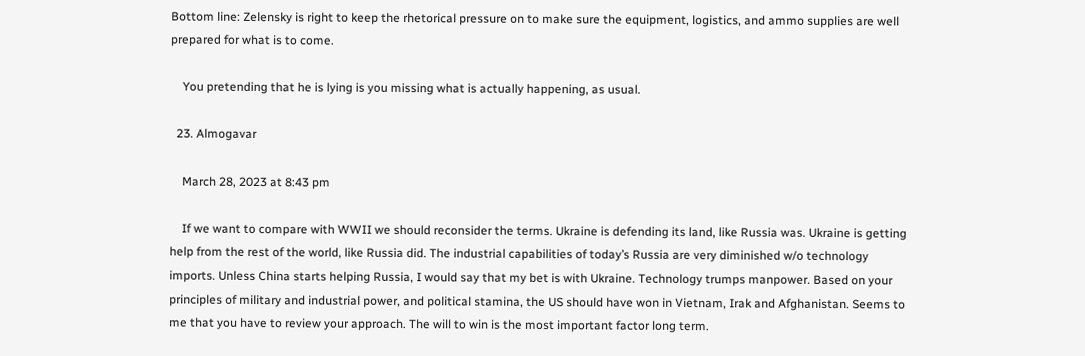Bottom line: Zelensky is right to keep the rhetorical pressure on to make sure the equipment, logistics, and ammo supplies are well prepared for what is to come.

    You pretending that he is lying is you missing what is actually happening, as usual.

  23. Almogavar

    March 28, 2023 at 8:43 pm

    If we want to compare with WWII we should reconsider the terms. Ukraine is defending its land, like Russia was. Ukraine is getting help from the rest of the world, like Russia did. The industrial capabilities of today’s Russia are very diminished w/o technology imports. Unless China starts helping Russia, I would say that my bet is with Ukraine. Technology trumps manpower. Based on your principles of military and industrial power, and political stamina, the US should have won in Vietnam, Irak and Afghanistan. Seems to me that you have to review your approach. The will to win is the most important factor long term.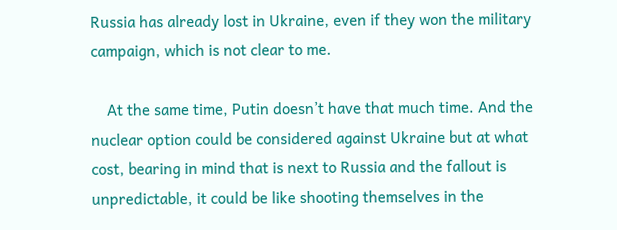Russia has already lost in Ukraine, even if they won the military campaign, which is not clear to me.

    At the same time, Putin doesn’t have that much time. And the nuclear option could be considered against Ukraine but at what cost, bearing in mind that is next to Russia and the fallout is unpredictable, it could be like shooting themselves in the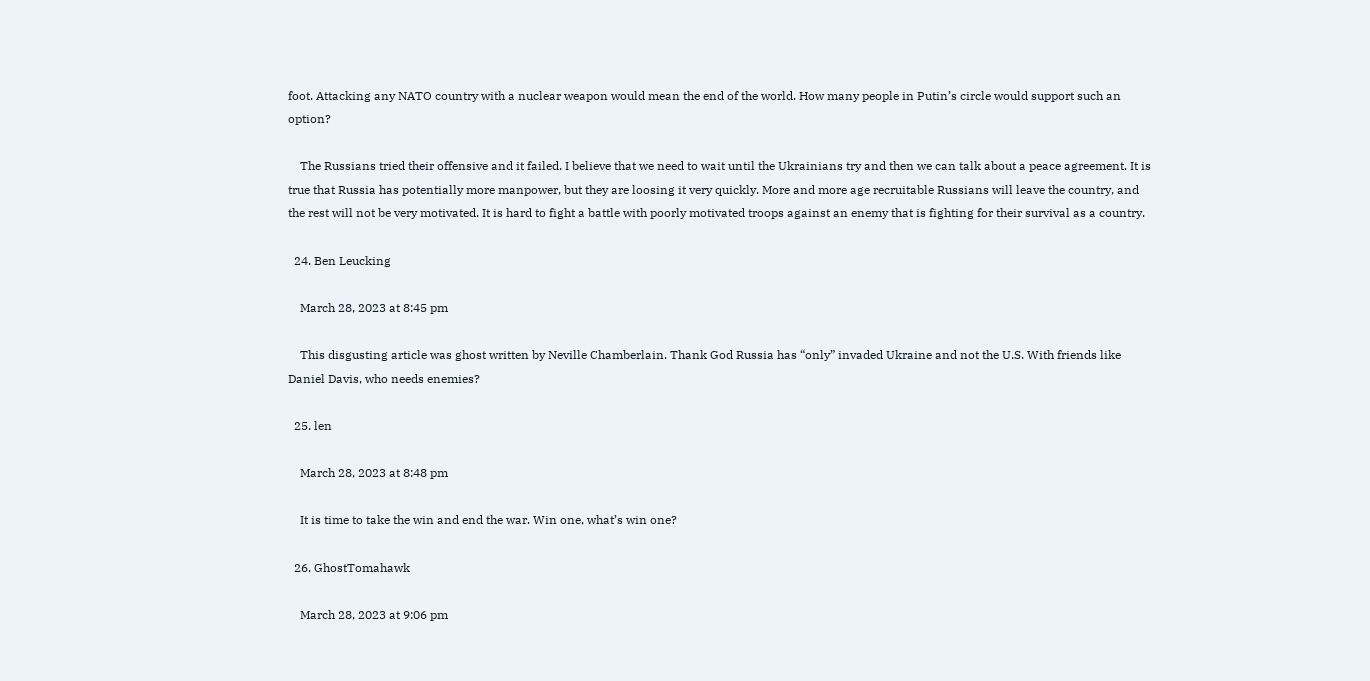foot. Attacking any NATO country with a nuclear weapon would mean the end of the world. How many people in Putin’s circle would support such an option?

    The Russians tried their offensive and it failed. I believe that we need to wait until the Ukrainians try and then we can talk about a peace agreement. It is true that Russia has potentially more manpower, but they are loosing it very quickly. More and more age recruitable Russians will leave the country, and the rest will not be very motivated. It is hard to fight a battle with poorly motivated troops against an enemy that is fighting for their survival as a country.

  24. Ben Leucking

    March 28, 2023 at 8:45 pm

    This disgusting article was ghost written by Neville Chamberlain. Thank God Russia has “only” invaded Ukraine and not the U.S. With friends like Daniel Davis, who needs enemies?

  25. len

    March 28, 2023 at 8:48 pm

    It is time to take the win and end the war. Win one, what’s win one?

  26. GhostTomahawk

    March 28, 2023 at 9:06 pm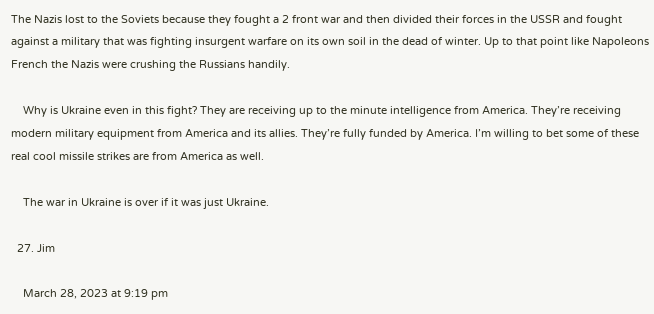The Nazis lost to the Soviets because they fought a 2 front war and then divided their forces in the USSR and fought against a military that was fighting insurgent warfare on its own soil in the dead of winter. Up to that point like Napoleons French the Nazis were crushing the Russians handily.

    Why is Ukraine even in this fight? They are receiving up to the minute intelligence from America. They’re receiving modern military equipment from America and its allies. They’re fully funded by America. I’m willing to bet some of these real cool missile strikes are from America as well.

    The war in Ukraine is over if it was just Ukraine.

  27. Jim

    March 28, 2023 at 9:19 pm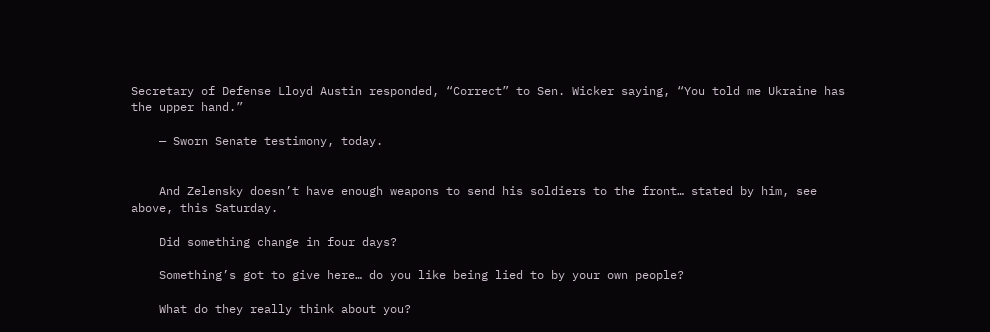Secretary of Defense Lloyd Austin responded, “Correct” to Sen. Wicker saying, “You told me Ukraine has the upper hand.”

    — Sworn Senate testimony, today.


    And Zelensky doesn’t have enough weapons to send his soldiers to the front… stated by him, see above, this Saturday.

    Did something change in four days?

    Something’s got to give here… do you like being lied to by your own people?

    What do they really think about you?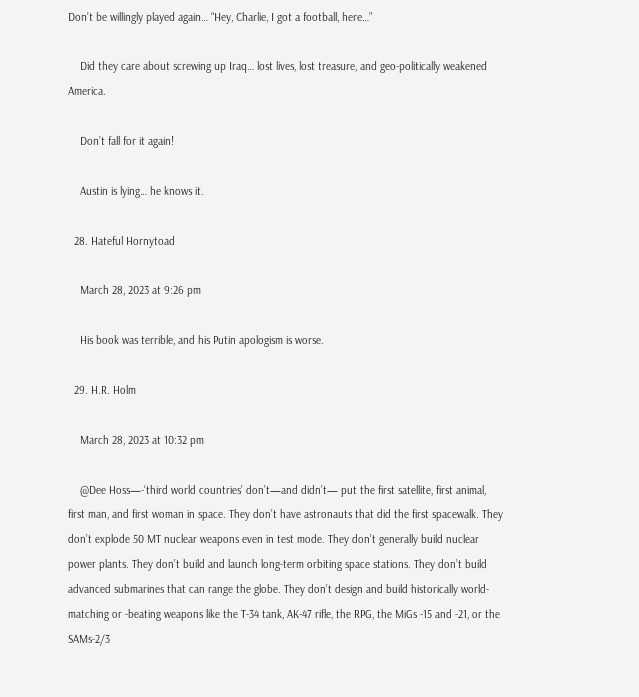Don’t be willingly played again… “Hey, Charlie, I got a football, here…”

    Did they care about screwing up Iraq… lost lives, lost treasure, and geo-politically weakened America.

    Don’t fall for it again!

    Austin is lying… he knows it.

  28. Hateful Hornytoad

    March 28, 2023 at 9:26 pm

    His book was terrible, and his Putin apologism is worse.

  29. H.R. Holm

    March 28, 2023 at 10:32 pm

    @Dee Hoss—-‘third world countries’ don’t—and didn’t— put the first satellite, first animal, first man, and first woman in space. They don’t have astronauts that did the first spacewalk. They don’t explode 50 MT nuclear weapons even in test mode. They don’t generally build nuclear power plants. They don’t build and launch long-term orbiting space stations. They don’t build advanced submarines that can range the globe. They don’t design and build historically world-matching or -beating weapons like the T-34 tank, AK-47 rifle, the RPG, the MiGs -15 and -21, or the SAMs-2/3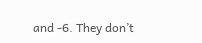and -6. They don’t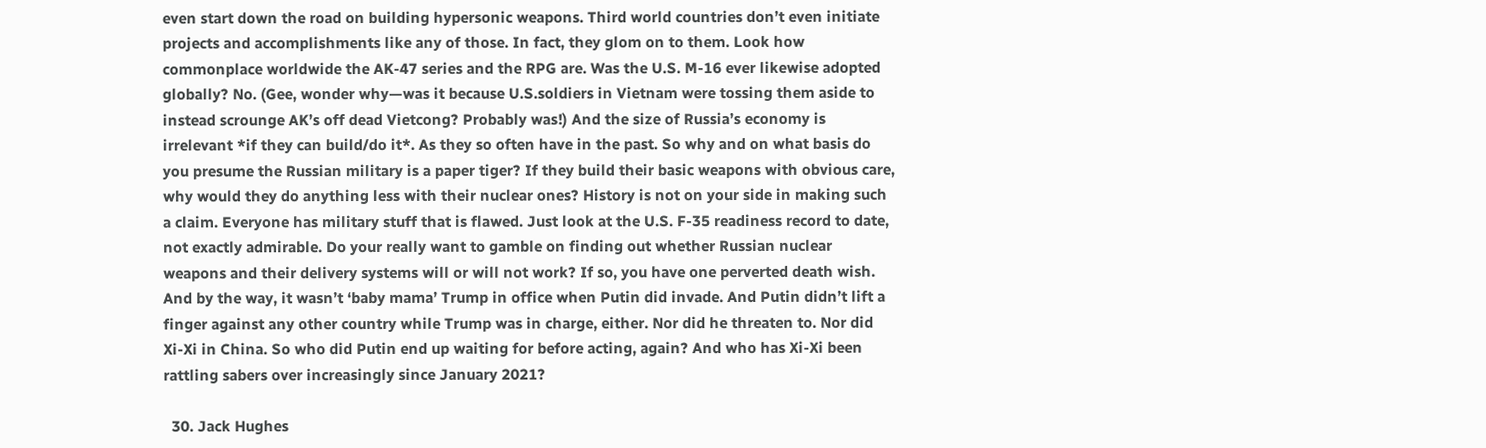even start down the road on building hypersonic weapons. Third world countries don’t even initiate projects and accomplishments like any of those. In fact, they glom on to them. Look how commonplace worldwide the AK-47 series and the RPG are. Was the U.S. M-16 ever likewise adopted globally? No. (Gee, wonder why—was it because U.S.soldiers in Vietnam were tossing them aside to instead scrounge AK’s off dead Vietcong? Probably was!) And the size of Russia’s economy is irrelevant *if they can build/do it*. As they so often have in the past. So why and on what basis do you presume the Russian military is a paper tiger? If they build their basic weapons with obvious care, why would they do anything less with their nuclear ones? History is not on your side in making such a claim. Everyone has military stuff that is flawed. Just look at the U.S. F-35 readiness record to date, not exactly admirable. Do your really want to gamble on finding out whether Russian nuclear weapons and their delivery systems will or will not work? If so, you have one perverted death wish. And by the way, it wasn’t ‘baby mama’ Trump in office when Putin did invade. And Putin didn’t lift a finger against any other country while Trump was in charge, either. Nor did he threaten to. Nor did Xi-Xi in China. So who did Putin end up waiting for before acting, again? And who has Xi-Xi been rattling sabers over increasingly since January 2021?

  30. Jack Hughes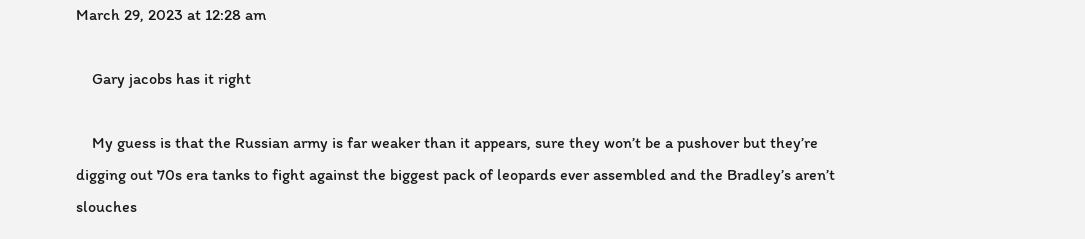March 29, 2023 at 12:28 am

    Gary jacobs has it right

    My guess is that the Russian army is far weaker than it appears, sure they won’t be a pushover but they’re digging out 70s era tanks to fight against the biggest pack of leopards ever assembled and the Bradley’s aren’t slouches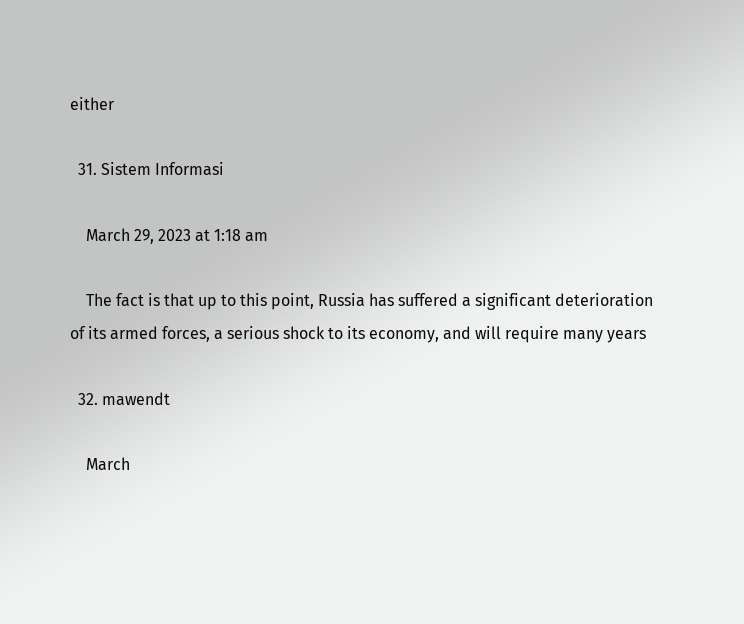either

  31. Sistem Informasi

    March 29, 2023 at 1:18 am

    The fact is that up to this point, Russia has suffered a significant deterioration of its armed forces, a serious shock to its economy, and will require many years

  32. mawendt

    March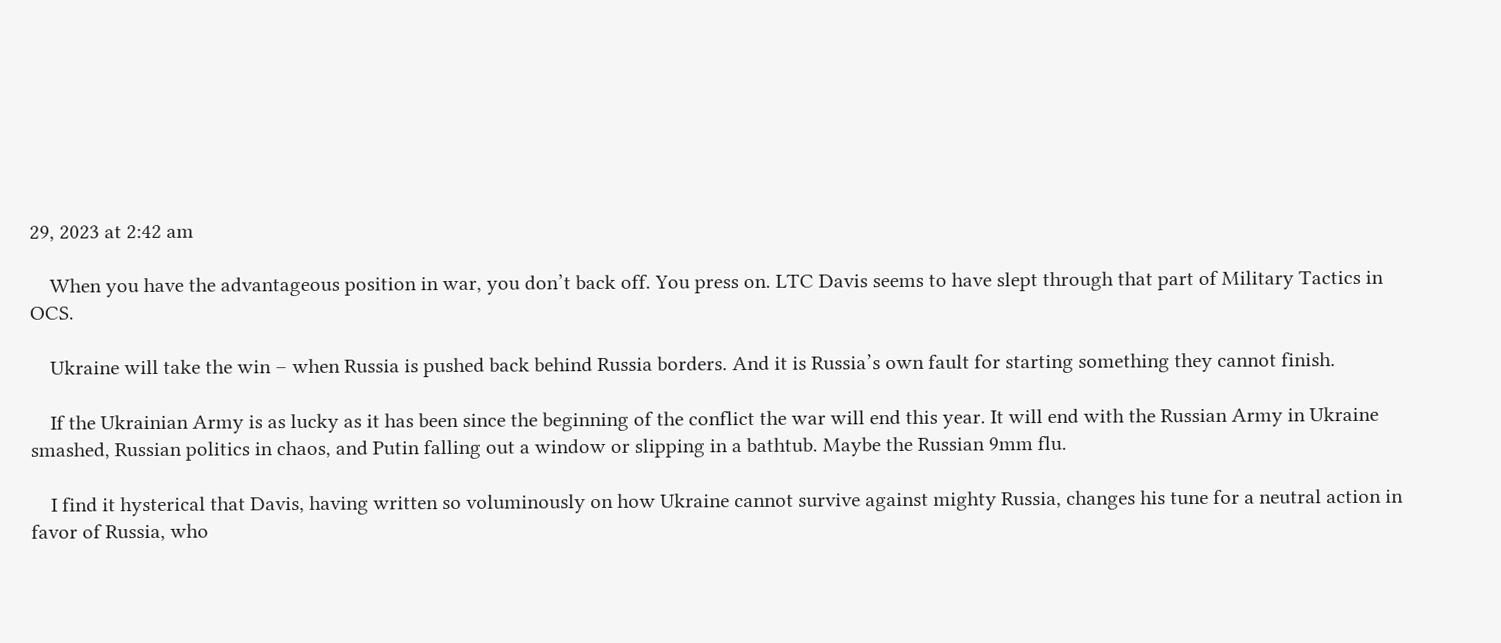29, 2023 at 2:42 am

    When you have the advantageous position in war, you don’t back off. You press on. LTC Davis seems to have slept through that part of Military Tactics in OCS.

    Ukraine will take the win – when Russia is pushed back behind Russia borders. And it is Russia’s own fault for starting something they cannot finish.

    If the Ukrainian Army is as lucky as it has been since the beginning of the conflict the war will end this year. It will end with the Russian Army in Ukraine smashed, Russian politics in chaos, and Putin falling out a window or slipping in a bathtub. Maybe the Russian 9mm flu.

    I find it hysterical that Davis, having written so voluminously on how Ukraine cannot survive against mighty Russia, changes his tune for a neutral action in favor of Russia, who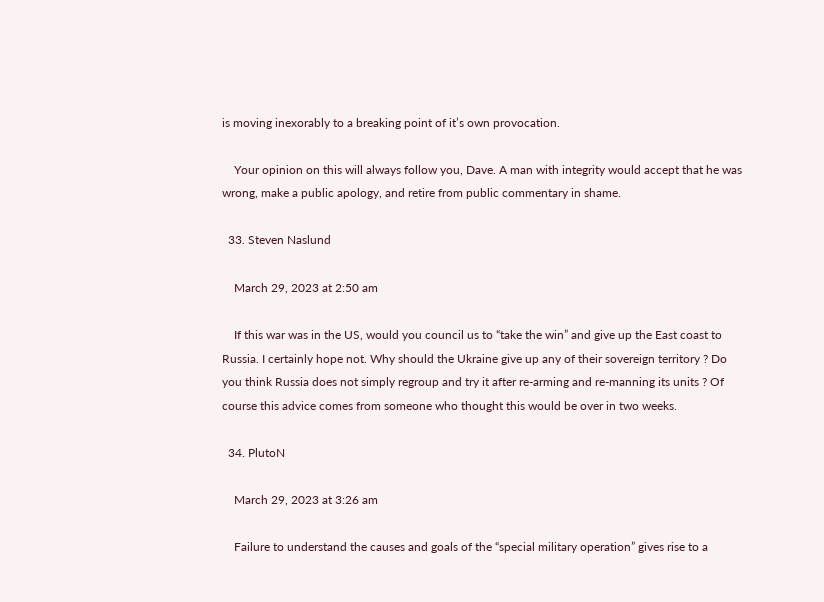is moving inexorably to a breaking point of it’s own provocation.

    Your opinion on this will always follow you, Dave. A man with integrity would accept that he was wrong, make a public apology, and retire from public commentary in shame.

  33. Steven Naslund

    March 29, 2023 at 2:50 am

    If this war was in the US, would you council us to “take the win” and give up the East coast to Russia. I certainly hope not. Why should the Ukraine give up any of their sovereign territory ? Do you think Russia does not simply regroup and try it after re-arming and re-manning its units ? Of course this advice comes from someone who thought this would be over in two weeks.

  34. PlutoN

    March 29, 2023 at 3:26 am

    Failure to understand the causes and goals of the “special military operation” gives rise to a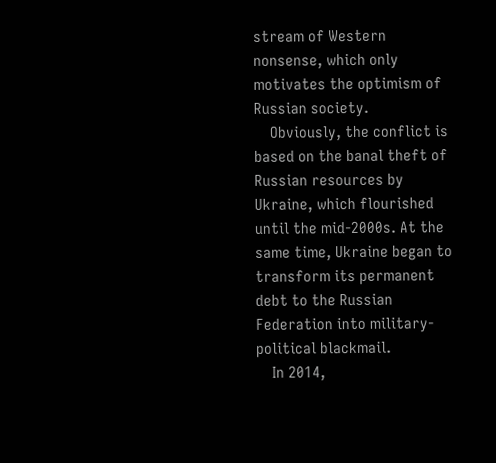stream of Western nonsense, which only motivates the optimism of Russian society.
    Obviously, the conflict is based on the banal theft of Russian resources by Ukraine, which flourished until the mid-2000s. At the same time, Ukraine began to transform its permanent debt to the Russian Federation into military-political blackmail.
    In 2014,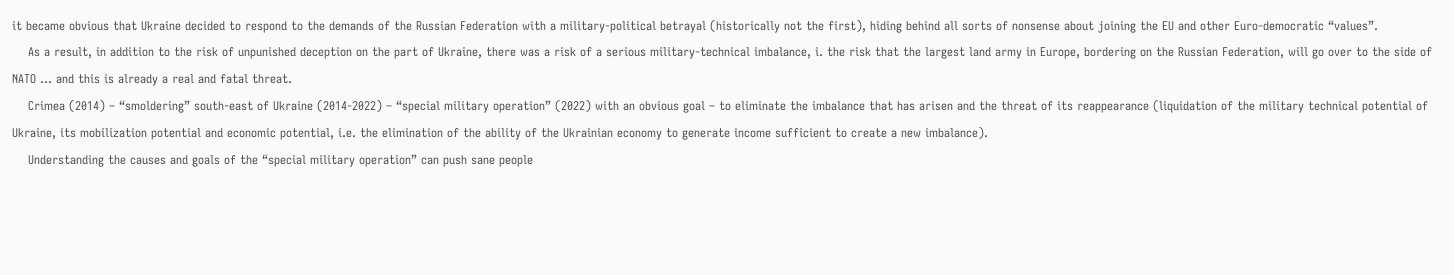it became obvious that Ukraine decided to respond to the demands of the Russian Federation with a military-political betrayal (historically not the first), hiding behind all sorts of nonsense about joining the EU and other Euro-democratic “values”.
    As a result, in addition to the risk of unpunished deception on the part of Ukraine, there was a risk of a serious military-technical imbalance, i. the risk that the largest land army in Europe, bordering on the Russian Federation, will go over to the side of NATO … and this is already a real and fatal threat.
    Crimea (2014) – “smoldering” south-east of Ukraine (2014-2022) – “special military operation” (2022) with an obvious goal – to eliminate the imbalance that has arisen and the threat of its reappearance (liquidation of the military technical potential of Ukraine, its mobilization potential and economic potential, i.e. the elimination of the ability of the Ukrainian economy to generate income sufficient to create a new imbalance).
    Understanding the causes and goals of the “special military operation” can push sane people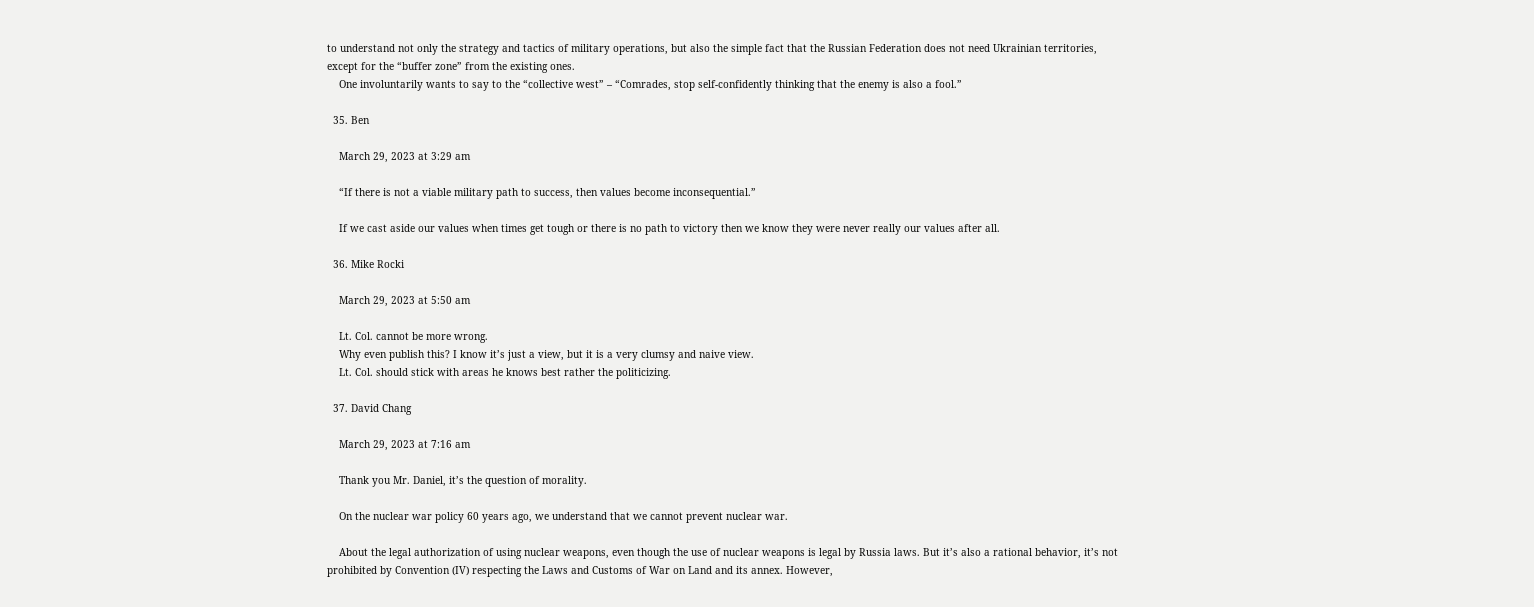to understand not only the strategy and tactics of military operations, but also the simple fact that the Russian Federation does not need Ukrainian territories, except for the “buffer zone” from the existing ones.
    One involuntarily wants to say to the “collective west” – “Comrades, stop self-confidently thinking that the enemy is also a fool.”

  35. Ben

    March 29, 2023 at 3:29 am

    “If there is not a viable military path to success, then values become inconsequential.”

    If we cast aside our values when times get tough or there is no path to victory then we know they were never really our values after all.

  36. Mike Rocki

    March 29, 2023 at 5:50 am

    Lt. Col. cannot be more wrong.
    Why even publish this? I know it’s just a view, but it is a very clumsy and naive view.
    Lt. Col. should stick with areas he knows best rather the politicizing.

  37. David Chang

    March 29, 2023 at 7:16 am

    Thank you Mr. Daniel, it’s the question of morality.

    On the nuclear war policy 60 years ago, we understand that we cannot prevent nuclear war.

    About the legal authorization of using nuclear weapons, even though the use of nuclear weapons is legal by Russia laws. But it’s also a rational behavior, it’s not prohibited by Convention (IV) respecting the Laws and Customs of War on Land and its annex. However,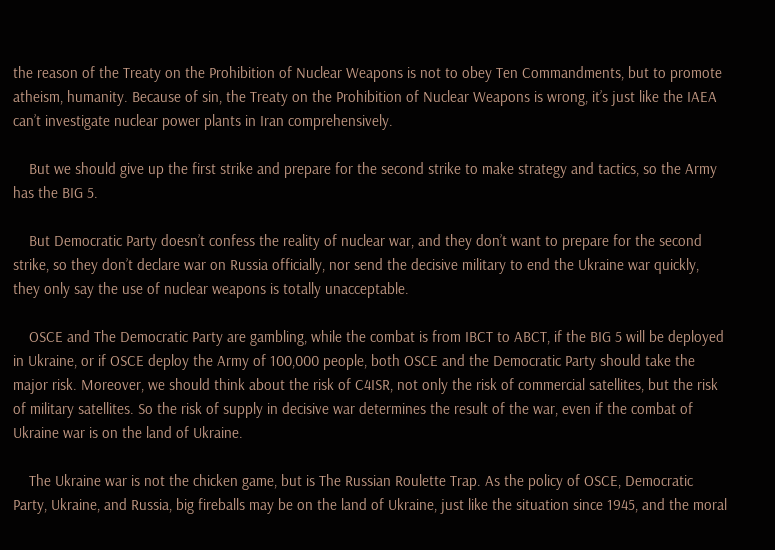the reason of the Treaty on the Prohibition of Nuclear Weapons is not to obey Ten Commandments, but to promote atheism, humanity. Because of sin, the Treaty on the Prohibition of Nuclear Weapons is wrong, it’s just like the IAEA can’t investigate nuclear power plants in Iran comprehensively.

    But we should give up the first strike and prepare for the second strike to make strategy and tactics, so the Army has the BIG 5.

    But Democratic Party doesn’t confess the reality of nuclear war, and they don’t want to prepare for the second strike, so they don’t declare war on Russia officially, nor send the decisive military to end the Ukraine war quickly, they only say the use of nuclear weapons is totally unacceptable.

    OSCE and The Democratic Party are gambling, while the combat is from IBCT to ABCT, if the BIG 5 will be deployed in Ukraine, or if OSCE deploy the Army of 100,000 people, both OSCE and the Democratic Party should take the major risk. Moreover, we should think about the risk of C4ISR, not only the risk of commercial satellites, but the risk of military satellites. So the risk of supply in decisive war determines the result of the war, even if the combat of Ukraine war is on the land of Ukraine.

    The Ukraine war is not the chicken game, but is The Russian Roulette Trap. As the policy of OSCE, Democratic Party, Ukraine, and Russia, big fireballs may be on the land of Ukraine, just like the situation since 1945, and the moral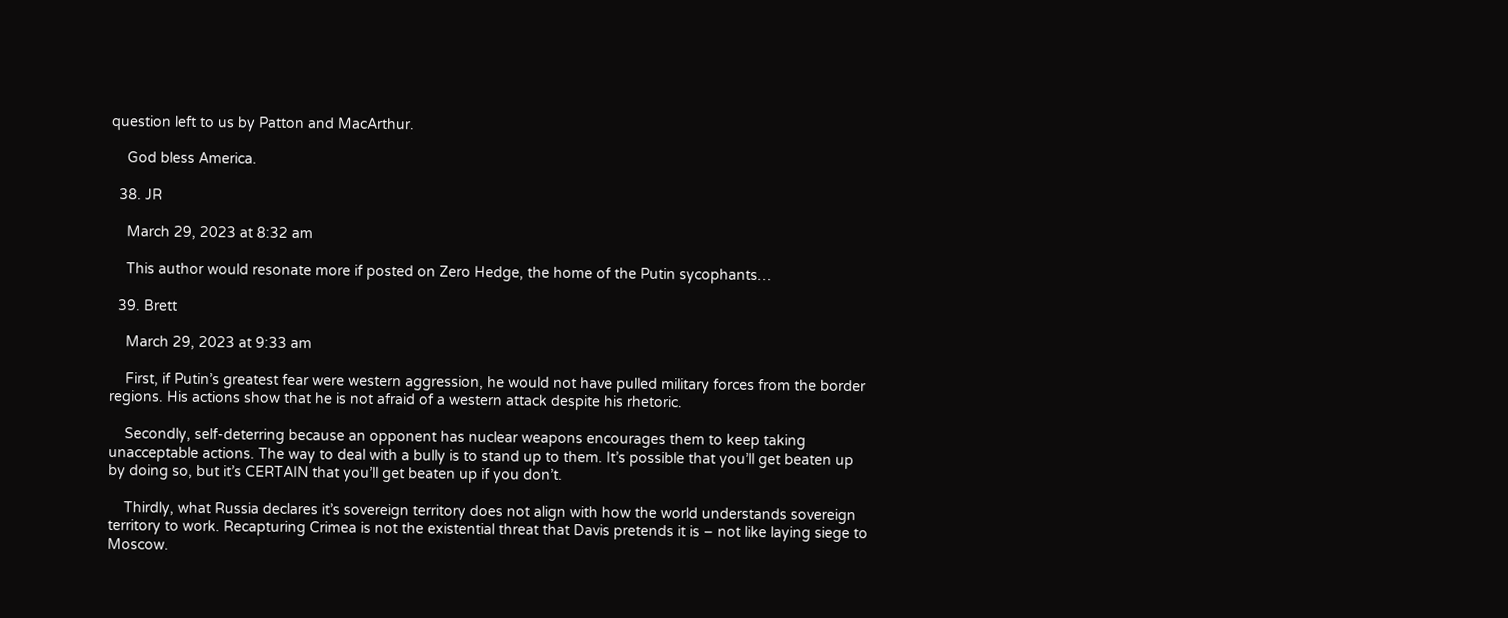question left to us by Patton and MacArthur.

    God bless America.

  38. JR

    March 29, 2023 at 8:32 am

    This author would resonate more if posted on Zero Hedge, the home of the Putin sycophants…

  39. Brett

    March 29, 2023 at 9:33 am

    First, if Putin’s greatest fear were western aggression, he would not have pulled military forces from the border regions. His actions show that he is not afraid of a western attack despite his rhetoric.

    Secondly, self-deterring because an opponent has nuclear weapons encourages them to keep taking unacceptable actions. The way to deal with a bully is to stand up to them. It’s possible that you’ll get beaten up by doing so, but it’s CERTAIN that you’ll get beaten up if you don’t.

    Thirdly, what Russia declares it’s sovereign territory does not align with how the world understands sovereign territory to work. Recapturing Crimea is not the existential threat that Davis pretends it is – not like laying siege to Moscow.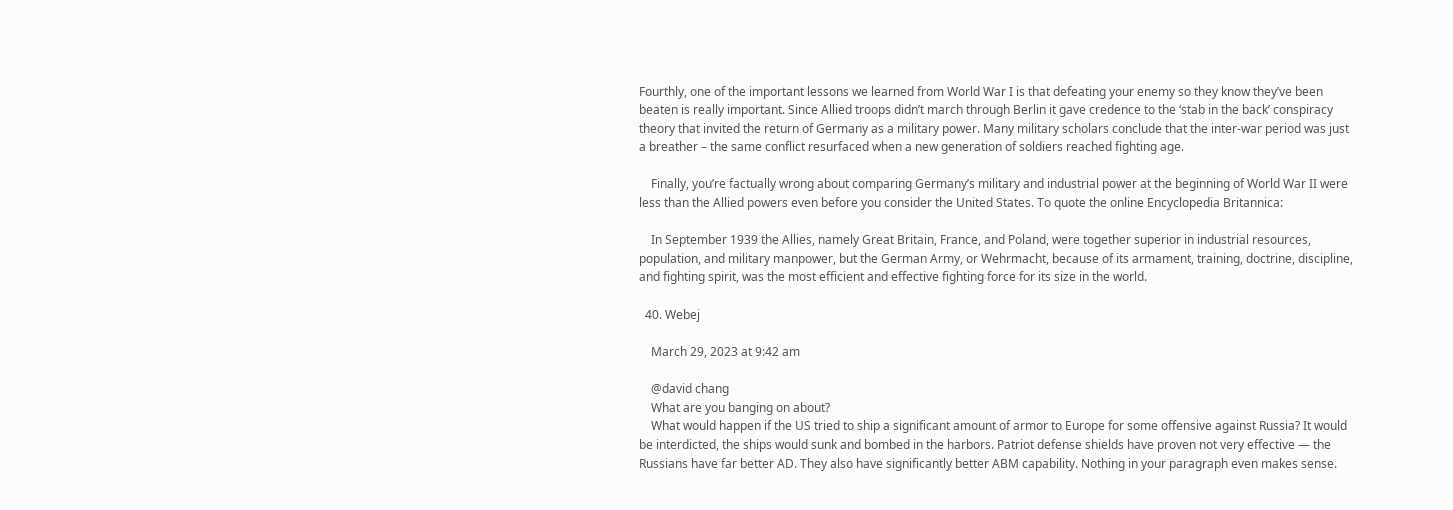Fourthly, one of the important lessons we learned from World War I is that defeating your enemy so they know they’ve been beaten is really important. Since Allied troops didn’t march through Berlin it gave credence to the ‘stab in the back’ conspiracy theory that invited the return of Germany as a military power. Many military scholars conclude that the inter-war period was just a breather – the same conflict resurfaced when a new generation of soldiers reached fighting age.

    Finally, you’re factually wrong about comparing Germany’s military and industrial power at the beginning of World War II were less than the Allied powers even before you consider the United States. To quote the online Encyclopedia Britannica:

    In September 1939 the Allies, namely Great Britain, France, and Poland, were together superior in industrial resources, population, and military manpower, but the German Army, or Wehrmacht, because of its armament, training, doctrine, discipline, and fighting spirit, was the most efficient and effective fighting force for its size in the world.

  40. Webej

    March 29, 2023 at 9:42 am

    @david chang
    What are you banging on about?
    What would happen if the US tried to ship a significant amount of armor to Europe for some offensive against Russia? It would be interdicted, the ships would sunk and bombed in the harbors. Patriot defense shields have proven not very effective — the Russians have far better AD. They also have significantly better ABM capability. Nothing in your paragraph even makes sense.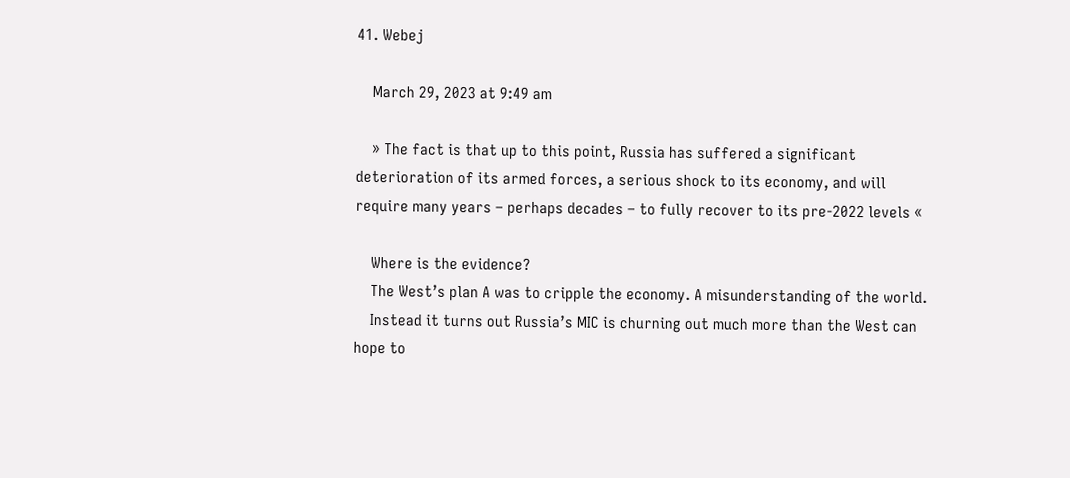41. Webej

    March 29, 2023 at 9:49 am

    » The fact is that up to this point, Russia has suffered a significant deterioration of its armed forces, a serious shock to its economy, and will require many years – perhaps decades – to fully recover to its pre-2022 levels «

    Where is the evidence?
    The West’s plan A was to cripple the economy. A misunderstanding of the world.
    Instead it turns out Russia’s MIC is churning out much more than the West can hope to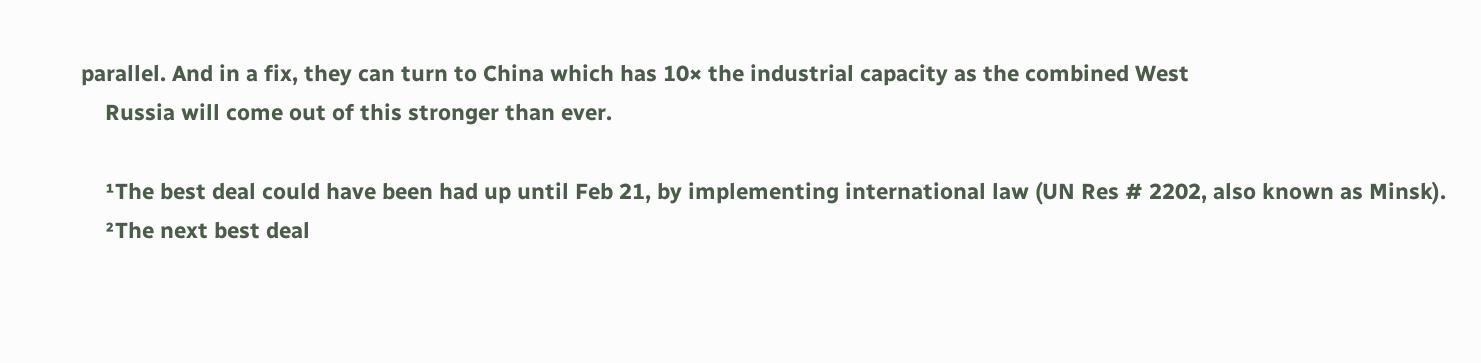parallel. And in a fix, they can turn to China which has 10× the industrial capacity as the combined West
    Russia will come out of this stronger than ever.

    ¹The best deal could have been had up until Feb 21, by implementing international law (UN Res # 2202, also known as Minsk).
    ²The next best deal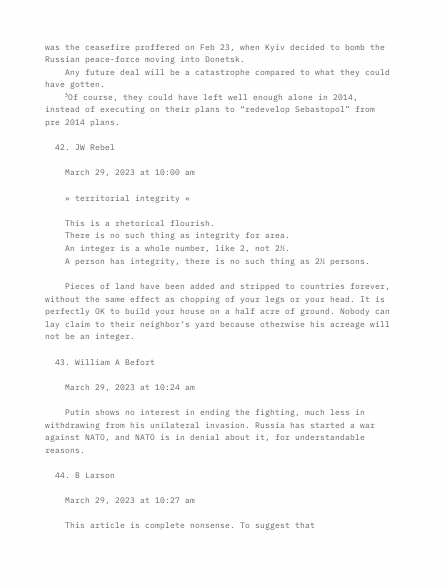was the ceasefire proffered on Feb 23, when Kyiv decided to bomb the Russian peace-force moving into Donetsk.
    Any future deal will be a catastrophe compared to what they could have gotten.
    ³Of course, they could have left well enough alone in 2014, instead of executing on their plans to “redevelop Sebastopol” from pre 2014 plans.

  42. JW Rebel

    March 29, 2023 at 10:00 am

    » territorial integrity «

    This is a rhetorical flourish.
    There is no such thing as integrity for area.
    An integer is a whole number, like 2, not 2½.
    A person has integrity, there is no such thing as 2½ persons.

    Pieces of land have been added and stripped to countries forever, without the same effect as chopping of your legs or your head. It is perfectly OK to build your house on a half acre of ground. Nobody can lay claim to their neighbor’s yard because otherwise his acreage will not be an integer.

  43. William A Befort

    March 29, 2023 at 10:24 am

    Putin shows no interest in ending the fighting, much less in withdrawing from his unilateral invasion. Russia has started a war against NATO, and NATO is in denial about it, for understandable reasons.

  44. B Larson

    March 29, 2023 at 10:27 am

    This article is complete nonsense. To suggest that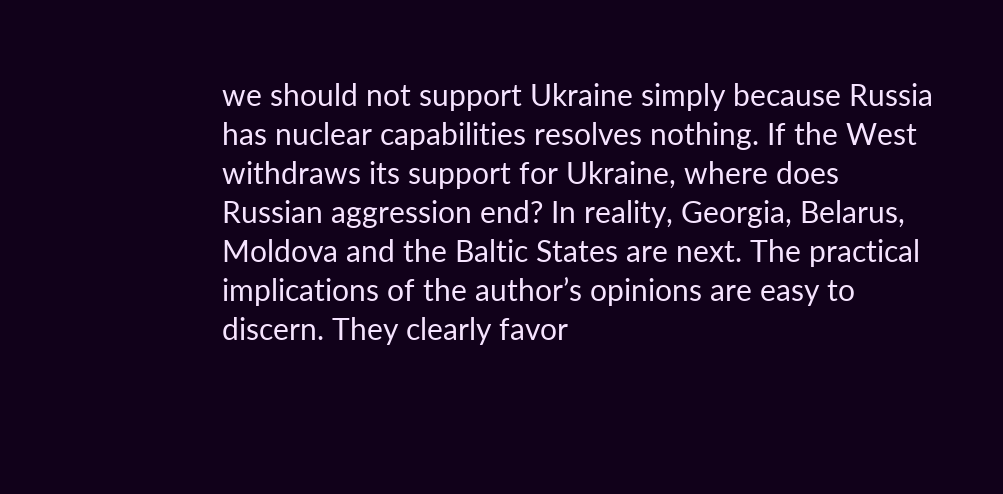we should not support Ukraine simply because Russia has nuclear capabilities resolves nothing. If the West withdraws its support for Ukraine, where does Russian aggression end? In reality, Georgia, Belarus, Moldova and the Baltic States are next. The practical implications of the author’s opinions are easy to discern. They clearly favor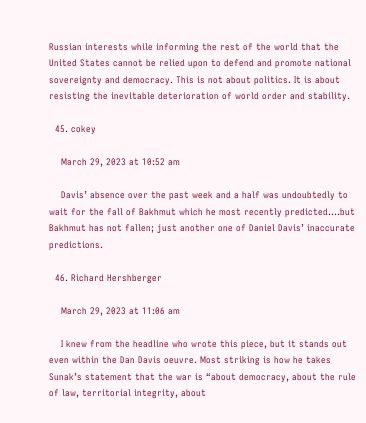Russian interests while informing the rest of the world that the United States cannot be relied upon to defend and promote national sovereignty and democracy. This is not about politics. It is about resisting the inevitable deterioration of world order and stability.

  45. cokey

    March 29, 2023 at 10:52 am

    Davis’ absence over the past week and a half was undoubtedly to wait for the fall of Bakhmut which he most recently predicted….but Bakhmut has not fallen; just another one of Daniel Davis’ inaccurate predictions.

  46. Richard Hershberger

    March 29, 2023 at 11:06 am

    I knew from the headline who wrote this piece, but it stands out even within the Dan Davis oeuvre. Most striking is how he takes Sunak’s statement that the war is “about democracy, about the rule of law, territorial integrity, about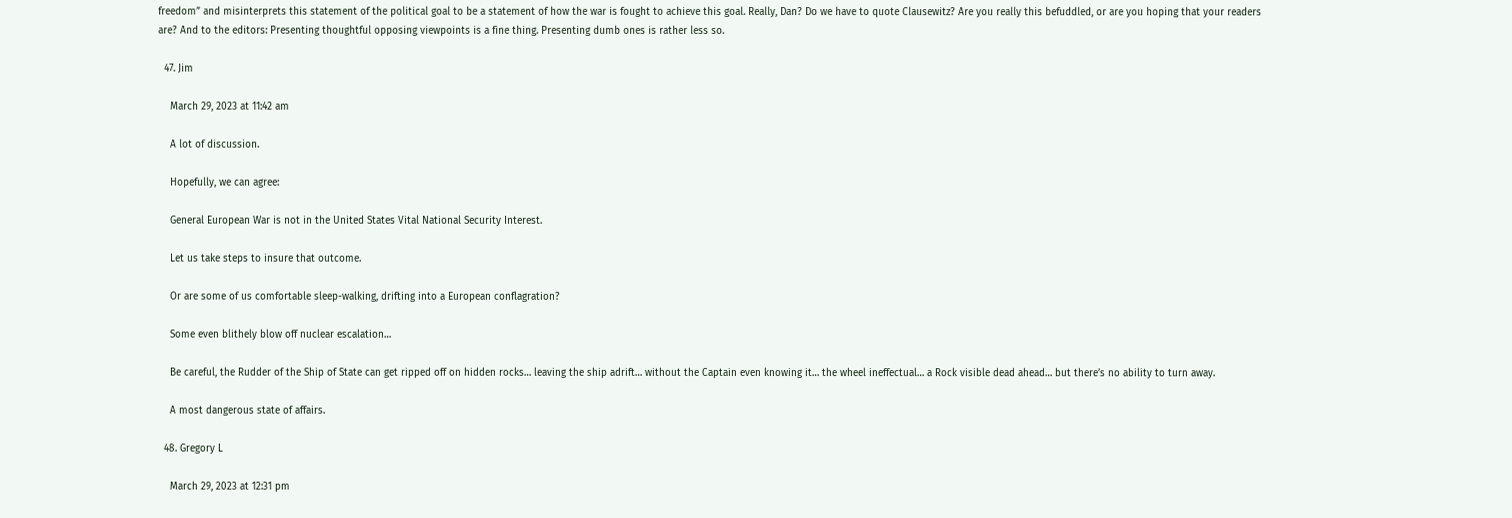freedom” and misinterprets this statement of the political goal to be a statement of how the war is fought to achieve this goal. Really, Dan? Do we have to quote Clausewitz? Are you really this befuddled, or are you hoping that your readers are? And to the editors: Presenting thoughtful opposing viewpoints is a fine thing. Presenting dumb ones is rather less so.

  47. Jim

    March 29, 2023 at 11:42 am

    A lot of discussion.

    Hopefully, we can agree:

    General European War is not in the United States Vital National Security Interest.

    Let us take steps to insure that outcome.

    Or are some of us comfortable sleep-walking, drifting into a European conflagration?

    Some even blithely blow off nuclear escalation…

    Be careful, the Rudder of the Ship of State can get ripped off on hidden rocks… leaving the ship adrift… without the Captain even knowing it… the wheel ineffectual… a Rock visible dead ahead… but there’s no ability to turn away.

    A most dangerous state of affairs.

  48. Gregory L

    March 29, 2023 at 12:31 pm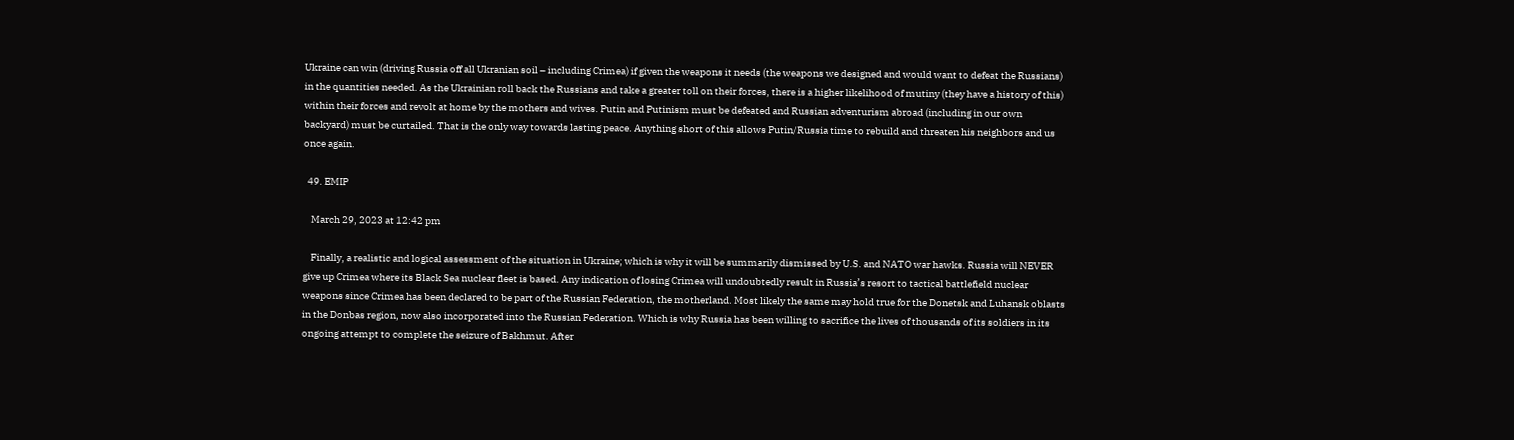Ukraine can win (driving Russia off all Ukranian soil – including Crimea) if given the weapons it needs (the weapons we designed and would want to defeat the Russians) in the quantities needed. As the Ukrainian roll back the Russians and take a greater toll on their forces, there is a higher likelihood of mutiny (they have a history of this) within their forces and revolt at home by the mothers and wives. Putin and Putinism must be defeated and Russian adventurism abroad (including in our own backyard) must be curtailed. That is the only way towards lasting peace. Anything short of this allows Putin/Russia time to rebuild and threaten his neighbors and us once again.

  49. EMIP

    March 29, 2023 at 12:42 pm

    Finally, a realistic and logical assessment of the situation in Ukraine; which is why it will be summarily dismissed by U.S. and NATO war hawks. Russia will NEVER give up Crimea where its Black Sea nuclear fleet is based. Any indication of losing Crimea will undoubtedly result in Russia’s resort to tactical battlefield nuclear weapons since Crimea has been declared to be part of the Russian Federation, the motherland. Most likely the same may hold true for the Donetsk and Luhansk oblasts in the Donbas region, now also incorporated into the Russian Federation. Which is why Russia has been willing to sacrifice the lives of thousands of its soldiers in its ongoing attempt to complete the seizure of Bakhmut. After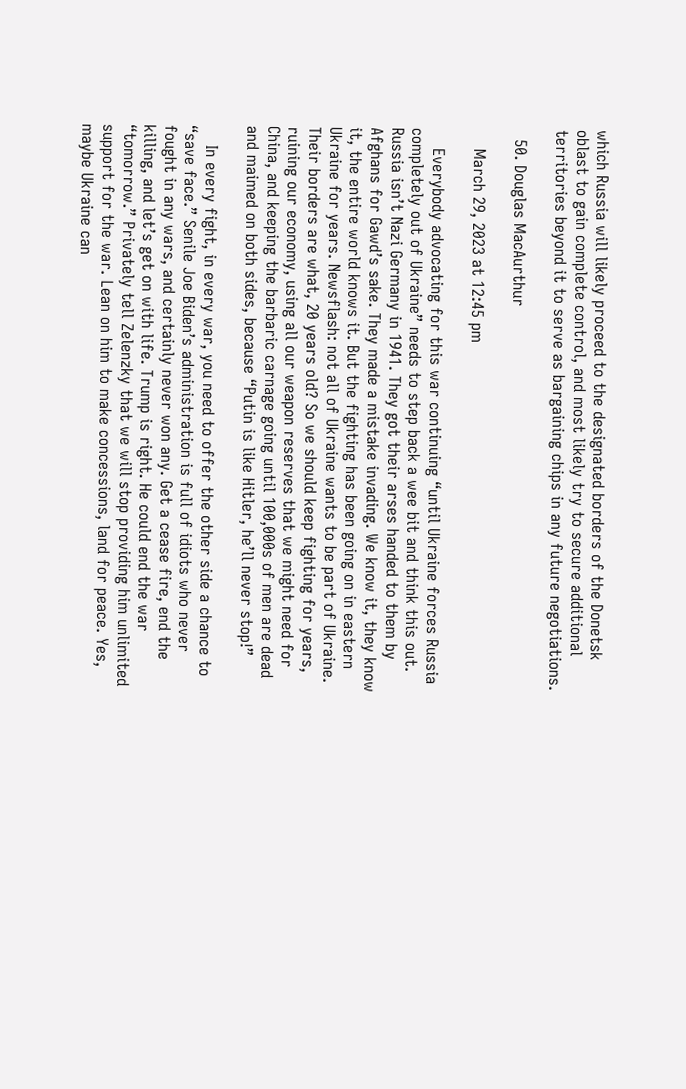which Russia will likely proceed to the designated borders of the Donetsk oblast to gain complete control, and most likely try to secure additional territories beyond it to serve as bargaining chips in any future negotiations.

  50. Douglas MacAurthur

    March 29, 2023 at 12:45 pm

    Everybody advocating for this war continuing “until Ukraine forces Russia completely out of Ukraine” needs to step back a wee bit and think this out. Russia isn’t Nazi Germany in 1941. They got their arses handed to them by Afghans for Gawd’s sake. They made a mistake invading. We know it, they know it, the entire world knows it. But the fighting has been going on in eastern Ukraine for years. Newsflash: not all of Ukraine wants to be part of Ukraine. Their borders are what, 20 years old? So we should keep fighting for years, ruining our economy, using all our weapon reserves that we might need for China, and keeping the barbaric carnage going until 100,000s of men are dead and maimed on both sides, because “Putin is like Hitler, he’ll never stop!”

    In every fight, in every war, you need to offer the other side a chance to “save face.” Senile Joe Biden’s administration is full of idiots who never fought in any wars, and certainly never won any. Get a cease fire, end the killing, and let’s get on with life. Trump is right. He could end the war “tomorrow.” Privately tell Zelenzky that we will stop providing him unlimited support for the war. Lean on him to make concessions, land for peace. Yes, maybe Ukraine can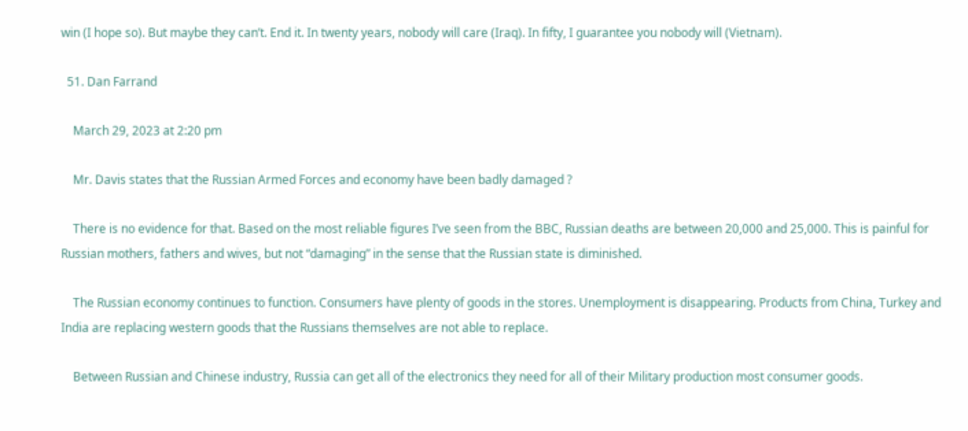win (I hope so). But maybe they can’t. End it. In twenty years, nobody will care (Iraq). In fifty, I guarantee you nobody will (Vietnam).

  51. Dan Farrand

    March 29, 2023 at 2:20 pm

    Mr. Davis states that the Russian Armed Forces and economy have been badly damaged ?

    There is no evidence for that. Based on the most reliable figures I’ve seen from the BBC, Russian deaths are between 20,000 and 25,000. This is painful for Russian mothers, fathers and wives, but not “damaging” in the sense that the Russian state is diminished.

    The Russian economy continues to function. Consumers have plenty of goods in the stores. Unemployment is disappearing. Products from China, Turkey and India are replacing western goods that the Russians themselves are not able to replace.

    Between Russian and Chinese industry, Russia can get all of the electronics they need for all of their Military production most consumer goods.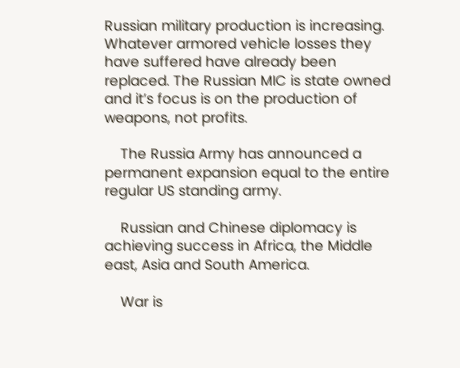Russian military production is increasing. Whatever armored vehicle losses they have suffered have already been replaced. The Russian MIC is state owned and it’s focus is on the production of weapons, not profits.

    The Russia Army has announced a permanent expansion equal to the entire regular US standing army.

    Russian and Chinese diplomacy is achieving success in Africa, the Middle east, Asia and South America.

    War is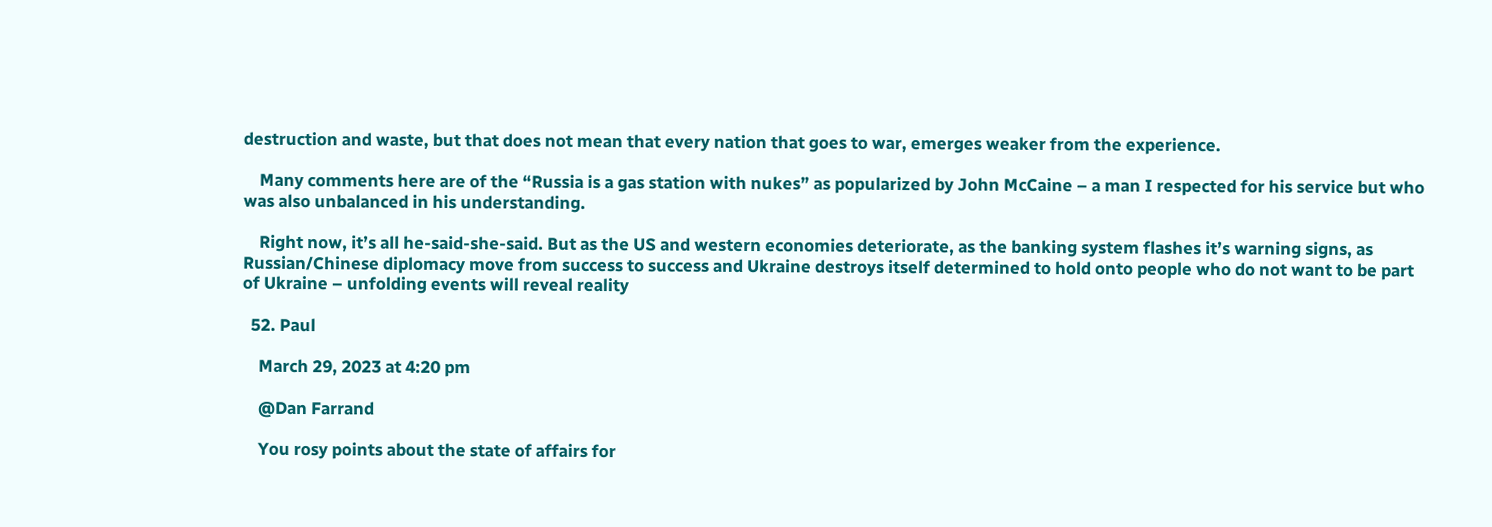destruction and waste, but that does not mean that every nation that goes to war, emerges weaker from the experience.

    Many comments here are of the “Russia is a gas station with nukes” as popularized by John McCaine – a man I respected for his service but who was also unbalanced in his understanding.

    Right now, it’s all he-said-she-said. But as the US and western economies deteriorate, as the banking system flashes it’s warning signs, as Russian/Chinese diplomacy move from success to success and Ukraine destroys itself determined to hold onto people who do not want to be part of Ukraine – unfolding events will reveal reality

  52. Paul

    March 29, 2023 at 4:20 pm

    @Dan Farrand

    You rosy points about the state of affairs for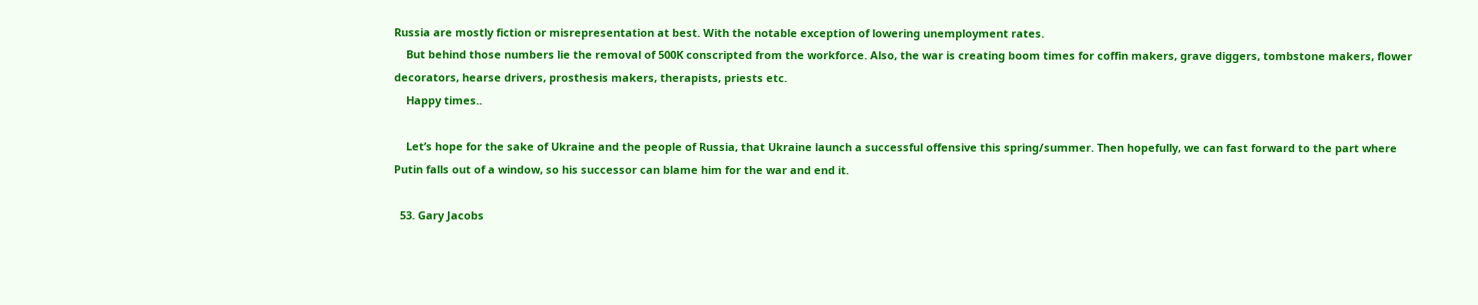Russia are mostly fiction or misrepresentation at best. With the notable exception of lowering unemployment rates.
    But behind those numbers lie the removal of 500K conscripted from the workforce. Also, the war is creating boom times for coffin makers, grave diggers, tombstone makers, flower decorators, hearse drivers, prosthesis makers, therapists, priests etc.
    Happy times..

    Let’s hope for the sake of Ukraine and the people of Russia, that Ukraine launch a successful offensive this spring/summer. Then hopefully, we can fast forward to the part where Putin falls out of a window, so his successor can blame him for the war and end it.

  53. Gary Jacobs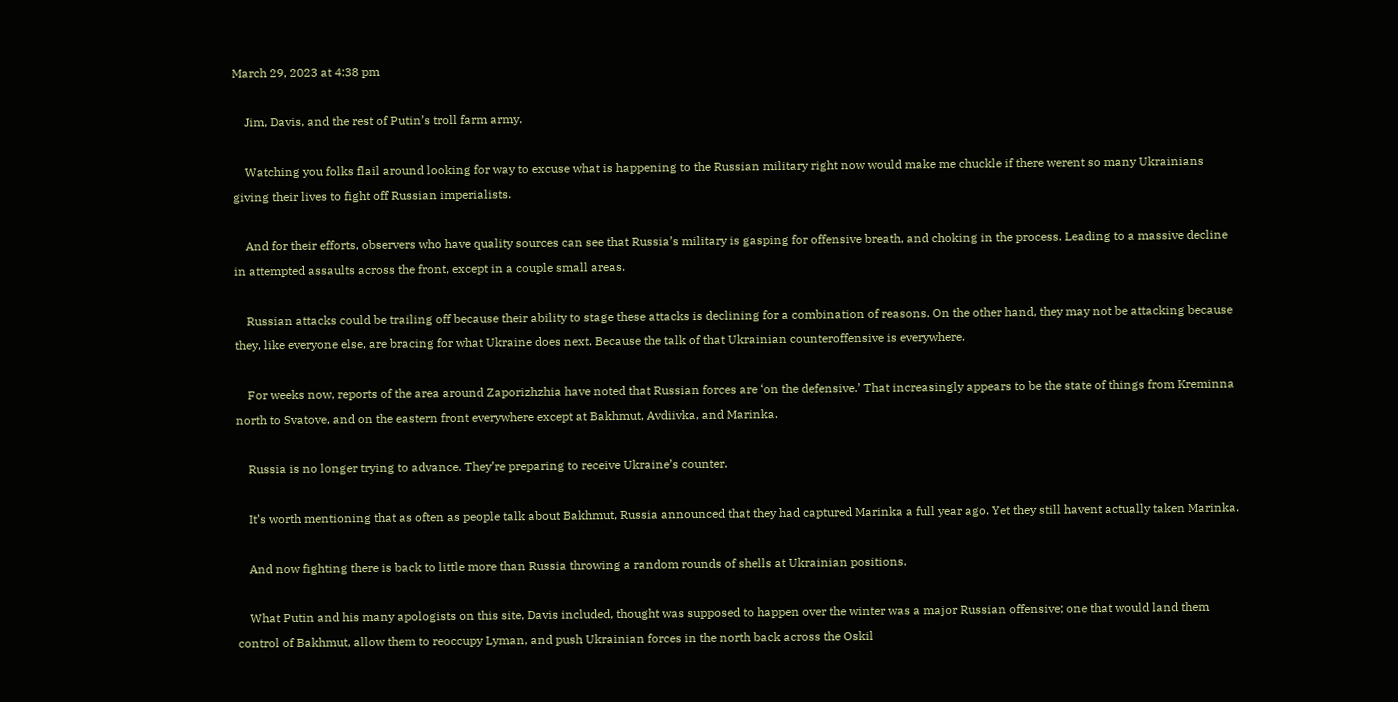March 29, 2023 at 4:38 pm

    Jim, Davis, and the rest of Putin’s troll farm army.

    Watching you folks flail around looking for way to excuse what is happening to the Russian military right now would make me chuckle if there werent so many Ukrainians giving their lives to fight off Russian imperialists.

    And for their efforts, observers who have quality sources can see that Russia’s military is gasping for offensive breath, and choking in the process. Leading to a massive decline in attempted assaults across the front, except in a couple small areas.

    Russian attacks could be trailing off because their ability to stage these attacks is declining for a combination of reasons. On the other hand, they may not be attacking because they, like everyone else, are bracing for what Ukraine does next. Because the talk of that Ukrainian counteroffensive is everywhere.

    For weeks now, reports of the area around Zaporizhzhia have noted that Russian forces are ‘on the defensive.’ That increasingly appears to be the state of things from Kreminna north to Svatove, and on the eastern front everywhere except at Bakhmut, Avdiivka, and Marinka.

    Russia is no longer trying to advance. They’re preparing to receive Ukraine’s counter.

    It’s worth mentioning that as often as people talk about Bakhmut, Russia announced that they had captured Marinka a full year ago. Yet they still havent actually taken Marinka.

    And now fighting there is back to little more than Russia throwing a random rounds of shells at Ukrainian positions.

    What Putin and his many apologists on this site, Davis included, thought was supposed to happen over the winter was a major Russian offensive; one that would land them control of Bakhmut, allow them to reoccupy Lyman, and push Ukrainian forces in the north back across the Oskil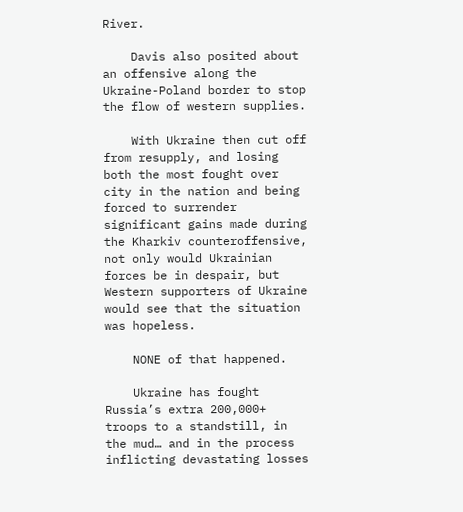River.

    Davis also posited about an offensive along the Ukraine-Poland border to stop the flow of western supplies.

    With Ukraine then cut off from resupply, and losing both the most fought over city in the nation and being forced to surrender significant gains made during the Kharkiv counteroffensive, not only would Ukrainian forces be in despair, but Western supporters of Ukraine would see that the situation was hopeless.

    NONE of that happened.

    Ukraine has fought Russia’s extra 200,000+ troops to a standstill, in the mud… and in the process inflicting devastating losses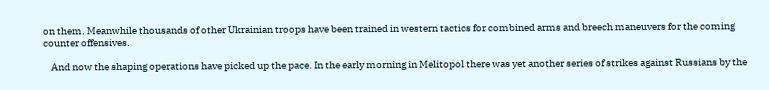on them. Meanwhile thousands of other Ukrainian troops have been trained in western tactics for combined arms and breech maneuvers for the coming counter offensives.

    And now the shaping operations have picked up the pace. In the early morning in Melitopol there was yet another series of strikes against Russians by the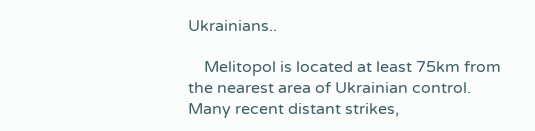Ukrainians..

    Melitopol is located at least 75km from the nearest area of Ukrainian control. Many recent distant strikes,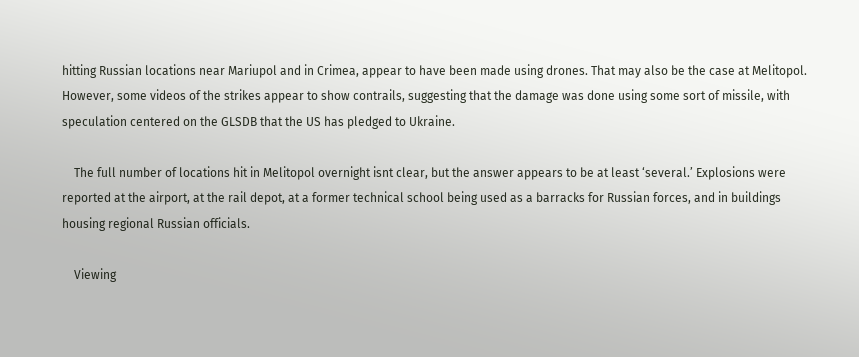hitting Russian locations near Mariupol and in Crimea, appear to have been made using drones. That may also be the case at Melitopol. However, some videos of the strikes appear to show contrails, suggesting that the damage was done using some sort of missile, with speculation centered on the GLSDB that the US has pledged to Ukraine.

    The full number of locations hit in Melitopol overnight isnt clear, but the answer appears to be at least ‘several.’ Explosions were reported at the airport, at the rail depot, at a former technical school being used as a barracks for Russian forces, and in buildings housing regional Russian officials.

    Viewing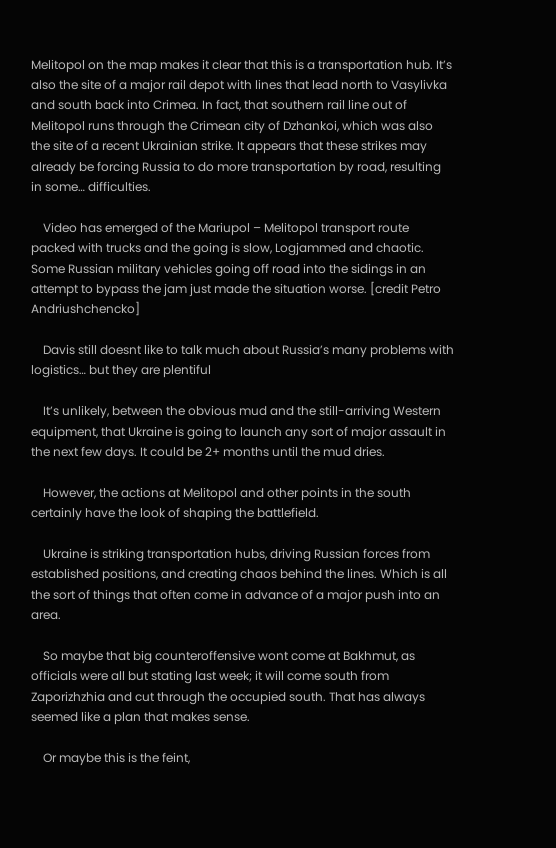Melitopol on the map makes it clear that this is a transportation hub. It’s also the site of a major rail depot with lines that lead north to Vasylivka and south back into Crimea. In fact, that southern rail line out of Melitopol runs through the Crimean city of Dzhankoi, which was also the site of a recent Ukrainian strike. It appears that these strikes may already be forcing Russia to do more transportation by road, resulting in some… difficulties.

    Video has emerged of the Mariupol – Melitopol transport route packed with trucks and the going is slow, Logjammed and chaotic. Some Russian military vehicles going off road into the sidings in an attempt to bypass the jam just made the situation worse. [credit Petro Andriushchencko]

    Davis still doesnt like to talk much about Russia’s many problems with logistics… but they are plentiful

    It’s unlikely, between the obvious mud and the still-arriving Western equipment, that Ukraine is going to launch any sort of major assault in the next few days. It could be 2+ months until the mud dries.

    However, the actions at Melitopol and other points in the south certainly have the look of shaping the battlefield.

    Ukraine is striking transportation hubs, driving Russian forces from established positions, and creating chaos behind the lines. Which is all the sort of things that often come in advance of a major push into an area.

    So maybe that big counteroffensive wont come at Bakhmut, as officials were all but stating last week; it will come south from Zaporizhzhia and cut through the occupied south. That has always seemed like a plan that makes sense.

    Or maybe this is the feint,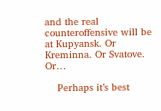and the real counteroffensive will be at Kupyansk. Or Kreminna. Or Svatove. Or…

    Perhaps it’s best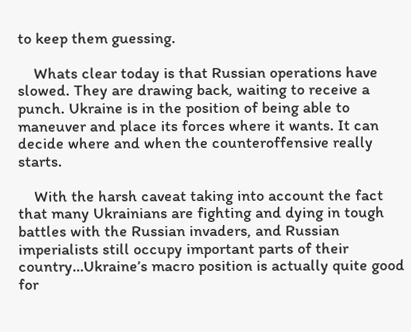to keep them guessing.

    Whats clear today is that Russian operations have slowed. They are drawing back, waiting to receive a punch. Ukraine is in the position of being able to maneuver and place its forces where it wants. It can decide where and when the counteroffensive really starts.

    With the harsh caveat taking into account the fact that many Ukrainians are fighting and dying in tough battles with the Russian invaders, and Russian imperialists still occupy important parts of their country…Ukraine’s macro position is actually quite good for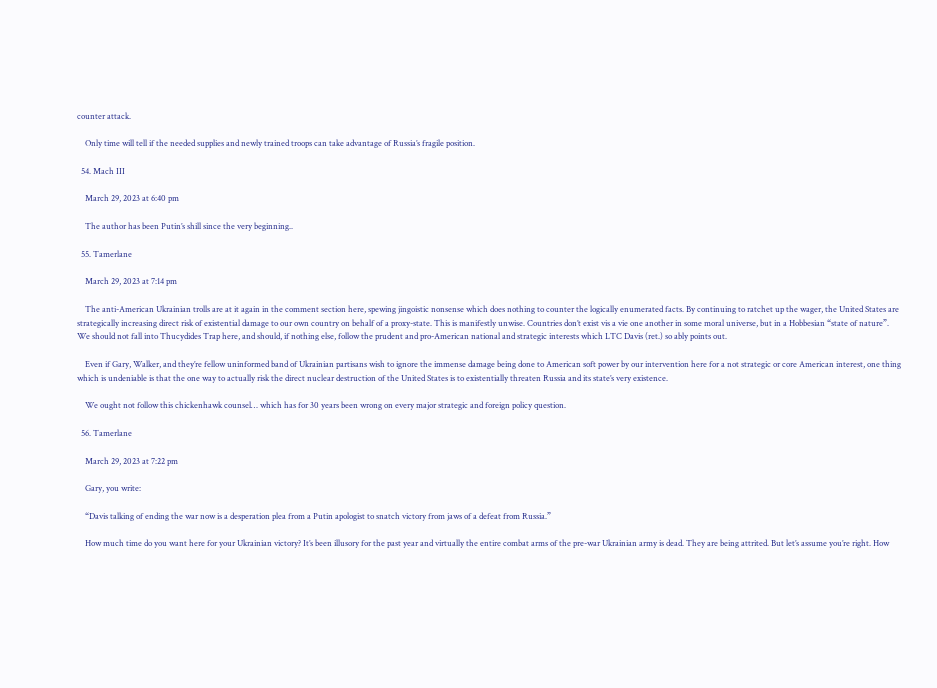counter attack.

    Only time will tell if the needed supplies and newly trained troops can take advantage of Russia’s fragile position.

  54. Mach III

    March 29, 2023 at 6:40 pm

    The author has been Putin’s shill since the very beginning..

  55. Tamerlane

    March 29, 2023 at 7:14 pm

    The anti-American Ukrainian trolls are at it again in the comment section here, spewing jingoistic nonsense which does nothing to counter the logically enumerated facts. By continuing to ratchet up the wager, the United States are strategically increasing direct risk of existential damage to our own country on behalf of a proxy-state. This is manifestly unwise. Countries don’t exist vis a vie one another in some moral universe, but in a Hobbesian “state of nature”. We should not fall into Thucydides Trap here, and should, if nothing else, follow the prudent and pro-American national and strategic interests which LTC Davis (ret.) so ably points out.

    Even if Gary, Walker, and they’re fellow uninformed band of Ukrainian partisans wish to ignore the immense damage being done to American soft power by our intervention here for a not strategic or core American interest, one thing which is undeniable is that the one way to actually risk the direct nuclear destruction of the United States is to existentially threaten Russia and its state’s very existence.

    We ought not follow this chickenhawk counsel… which has for 30 years been wrong on every major strategic and foreign policy question.

  56. Tamerlane

    March 29, 2023 at 7:22 pm

    Gary, you write:

    “Davis talking of ending the war now is a desperation plea from a Putin apologist to snatch victory from jaws of a defeat from Russia.”

    How much time do you want here for your Ukrainian victory? It’s been illusory for the past year and virtually the entire combat arms of the pre-war Ukrainian army is dead. They are being attrited. But let’s assume you’re right. How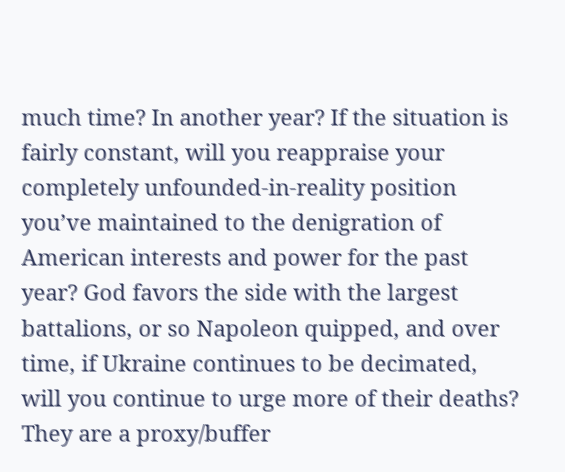much time? In another year? If the situation is fairly constant, will you reappraise your completely unfounded-in-reality position you’ve maintained to the denigration of American interests and power for the past year? God favors the side with the largest battalions, or so Napoleon quipped, and over time, if Ukraine continues to be decimated, will you continue to urge more of their deaths? They are a proxy/buffer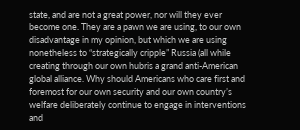state, and are not a great power, nor will they ever become one. They are a pawn we are using, to our own disadvantage in my opinion, but which we are using nonetheless to “strategically cripple” Russia (all while creating through our own hubris a grand anti-American global alliance. Why should Americans who care first and foremost for our own security and our own country’s welfare deliberately continue to engage in interventions and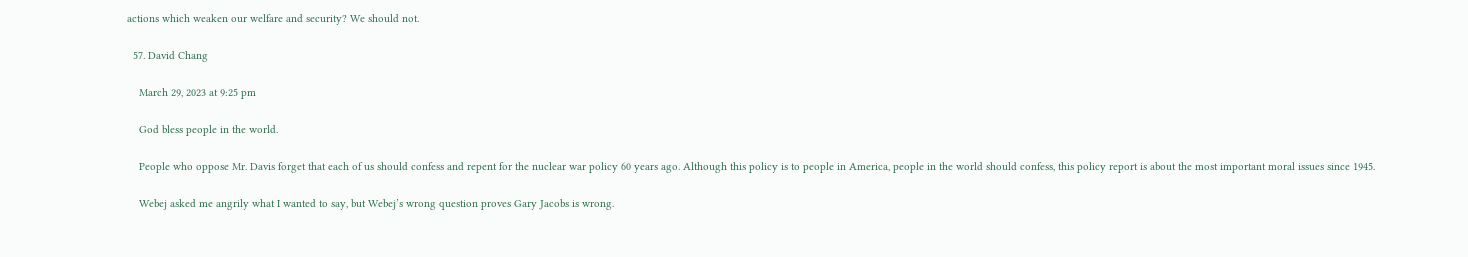actions which weaken our welfare and security? We should not.

  57. David Chang

    March 29, 2023 at 9:25 pm

    God bless people in the world.

    People who oppose Mr. Davis forget that each of us should confess and repent for the nuclear war policy 60 years ago. Although this policy is to people in America, people in the world should confess, this policy report is about the most important moral issues since 1945.

    Webej asked me angrily what I wanted to say, but Webej’s wrong question proves Gary Jacobs is wrong.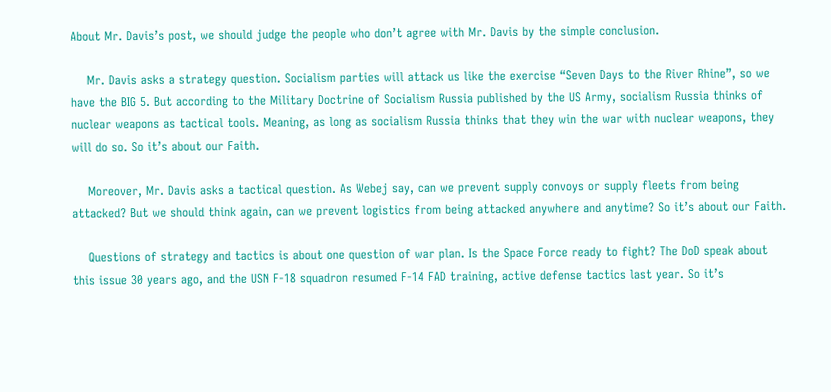About Mr. Davis’s post, we should judge the people who don’t agree with Mr. Davis by the simple conclusion.

    Mr. Davis asks a strategy question. Socialism parties will attack us like the exercise “Seven Days to the River Rhine”, so we have the BIG 5. But according to the Military Doctrine of Socialism Russia published by the US Army, socialism Russia thinks of nuclear weapons as tactical tools. Meaning, as long as socialism Russia thinks that they win the war with nuclear weapons, they will do so. So it’s about our Faith.

    Moreover, Mr. Davis asks a tactical question. As Webej say, can we prevent supply convoys or supply fleets from being attacked? But we should think again, can we prevent logistics from being attacked anywhere and anytime? So it’s about our Faith.

    Questions of strategy and tactics is about one question of war plan. Is the Space Force ready to fight? The DoD speak about this issue 30 years ago, and the USN F-18 squadron resumed F-14 FAD training, active defense tactics last year. So it’s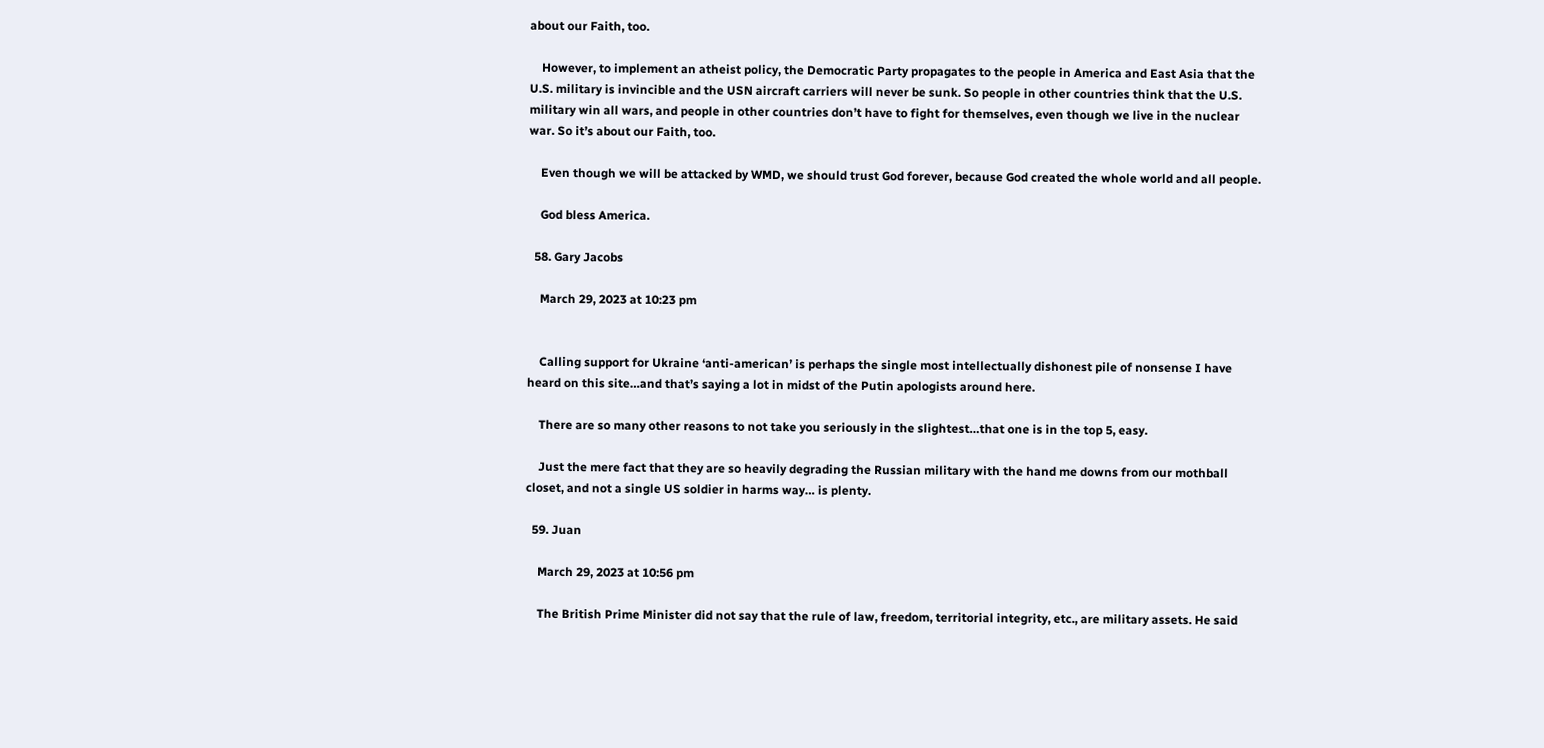about our Faith, too.

    However, to implement an atheist policy, the Democratic Party propagates to the people in America and East Asia that the U.S. military is invincible and the USN aircraft carriers will never be sunk. So people in other countries think that the U.S. military win all wars, and people in other countries don’t have to fight for themselves, even though we live in the nuclear war. So it’s about our Faith, too.

    Even though we will be attacked by WMD, we should trust God forever, because God created the whole world and all people.

    God bless America.

  58. Gary Jacobs

    March 29, 2023 at 10:23 pm


    Calling support for Ukraine ‘anti-american’ is perhaps the single most intellectually dishonest pile of nonsense I have heard on this site…and that’s saying a lot in midst of the Putin apologists around here.

    There are so many other reasons to not take you seriously in the slightest…that one is in the top 5, easy.

    Just the mere fact that they are so heavily degrading the Russian military with the hand me downs from our mothball closet, and not a single US soldier in harms way… is plenty.

  59. Juan

    March 29, 2023 at 10:56 pm

    The British Prime Minister did not say that the rule of law, freedom, territorial integrity, etc., are military assets. He said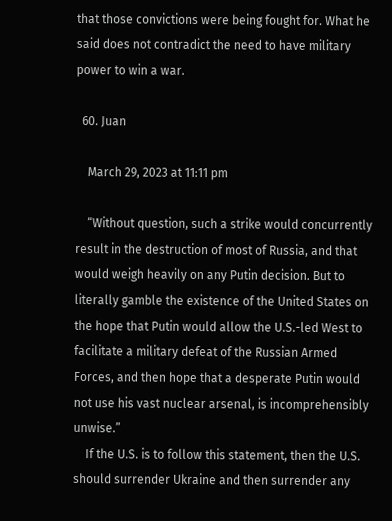that those convictions were being fought for. What he said does not contradict the need to have military power to win a war.

  60. Juan

    March 29, 2023 at 11:11 pm

    “Without question, such a strike would concurrently result in the destruction of most of Russia, and that would weigh heavily on any Putin decision. But to literally gamble the existence of the United States on the hope that Putin would allow the U.S.-led West to facilitate a military defeat of the Russian Armed Forces, and then hope that a desperate Putin would not use his vast nuclear arsenal, is incomprehensibly unwise.”
    If the U.S. is to follow this statement, then the U.S. should surrender Ukraine and then surrender any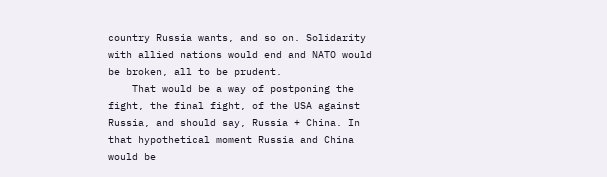country Russia wants, and so on. Solidarity with allied nations would end and NATO would be broken, all to be prudent.
    That would be a way of postponing the fight, the final fight, of the USA against Russia, and should say, Russia + China. In that hypothetical moment Russia and China would be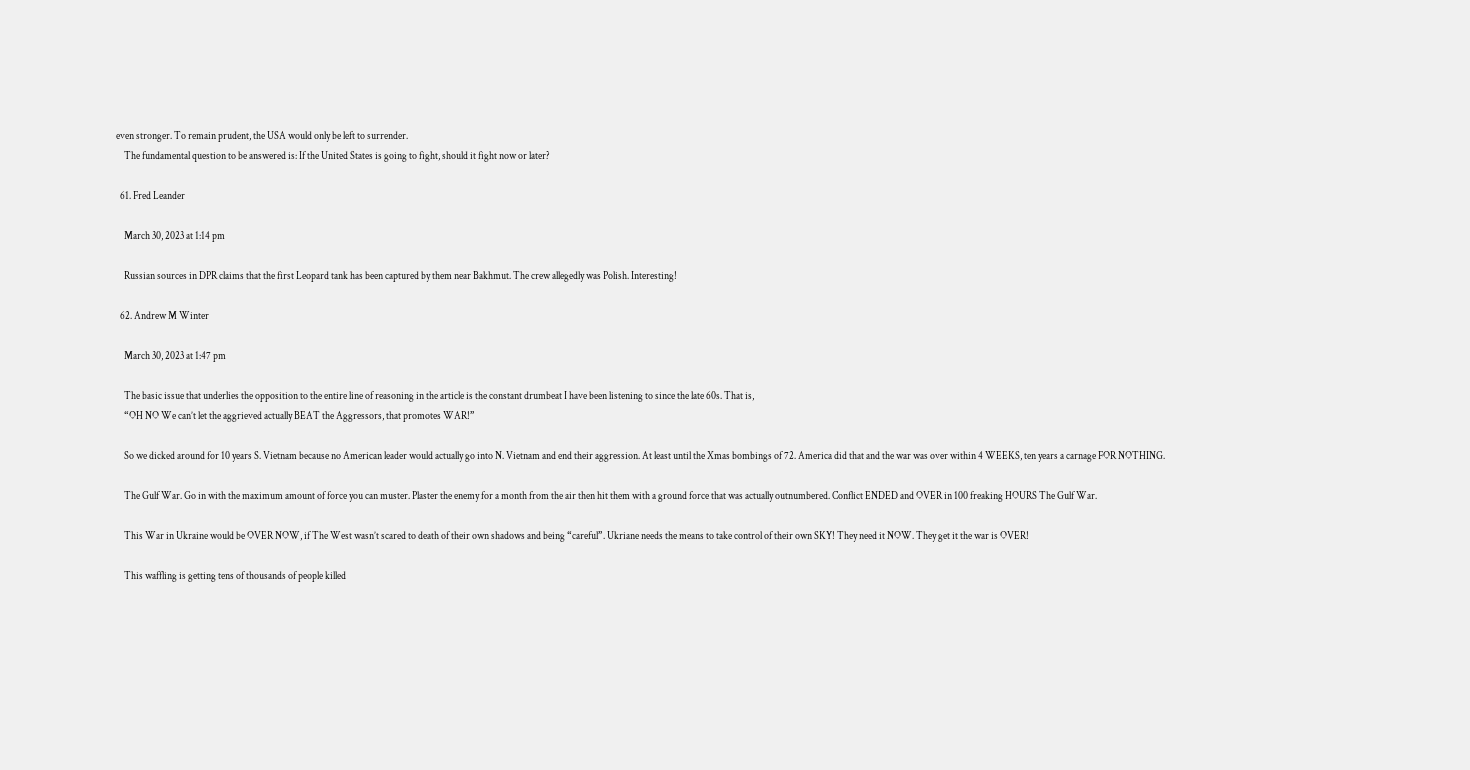even stronger. To remain prudent, the USA would only be left to surrender.
    The fundamental question to be answered is: If the United States is going to fight, should it fight now or later?

  61. Fred Leander

    March 30, 2023 at 1:14 pm

    Russian sources in DPR claims that the first Leopard tank has been captured by them near Bakhmut. The crew allegedly was Polish. Interesting!

  62. Andrew M Winter

    March 30, 2023 at 1:47 pm

    The basic issue that underlies the opposition to the entire line of reasoning in the article is the constant drumbeat I have been listening to since the late 60s. That is,
    “OH NO We can’t let the aggrieved actually BEAT the Aggressors, that promotes WAR!”

    So we dicked around for 10 years S. Vietnam because no American leader would actually go into N. Vietnam and end their aggression. At least until the Xmas bombings of 72. America did that and the war was over within 4 WEEKS, ten years a carnage FOR NOTHING.

    The Gulf War. Go in with the maximum amount of force you can muster. Plaster the enemy for a month from the air then hit them with a ground force that was actually outnumbered. Conflict ENDED and OVER in 100 freaking HOURS The Gulf War.

    This War in Ukraine would be OVER NOW, if The West wasn’t scared to death of their own shadows and being “careful”. Ukriane needs the means to take control of their own SKY! They need it NOW. They get it the war is OVER!

    This waffling is getting tens of thousands of people killed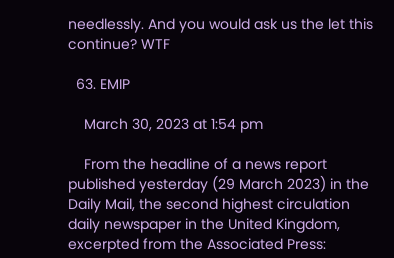needlessly. And you would ask us the let this continue? WTF

  63. EMIP

    March 30, 2023 at 1:54 pm

    From the headline of a news report published yesterday (29 March 2023) in the Daily Mail, the second highest circulation daily newspaper in the United Kingdom, excerpted from the Associated Press: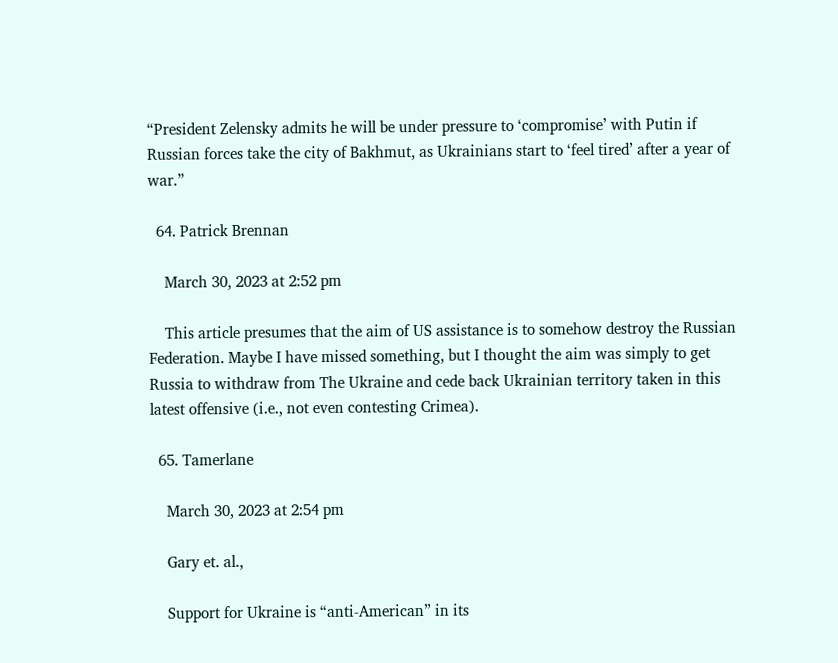“President Zelensky admits he will be under pressure to ‘compromise’ with Putin if Russian forces take the city of Bakhmut, as Ukrainians start to ‘feel tired’ after a year of war.”

  64. Patrick Brennan

    March 30, 2023 at 2:52 pm

    This article presumes that the aim of US assistance is to somehow destroy the Russian Federation. Maybe I have missed something, but I thought the aim was simply to get Russia to withdraw from The Ukraine and cede back Ukrainian territory taken in this latest offensive (i.e., not even contesting Crimea).

  65. Tamerlane

    March 30, 2023 at 2:54 pm

    Gary et. al.,

    Support for Ukraine is “anti-American” in its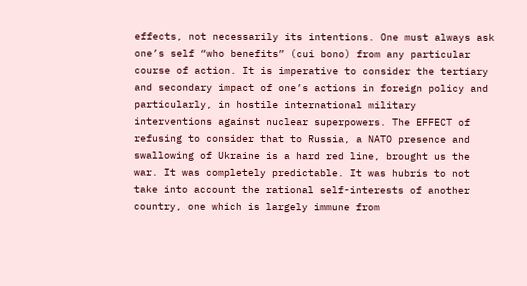effects, not necessarily its intentions. One must always ask one’s self “who benefits” (cui bono) from any particular course of action. It is imperative to consider the tertiary and secondary impact of one’s actions in foreign policy and particularly, in hostile international military interventions against nuclear superpowers. The EFFECT of refusing to consider that to Russia, a NATO presence and swallowing of Ukraine is a hard red line, brought us the war. It was completely predictable. It was hubris to not take into account the rational self-interests of another country, one which is largely immune from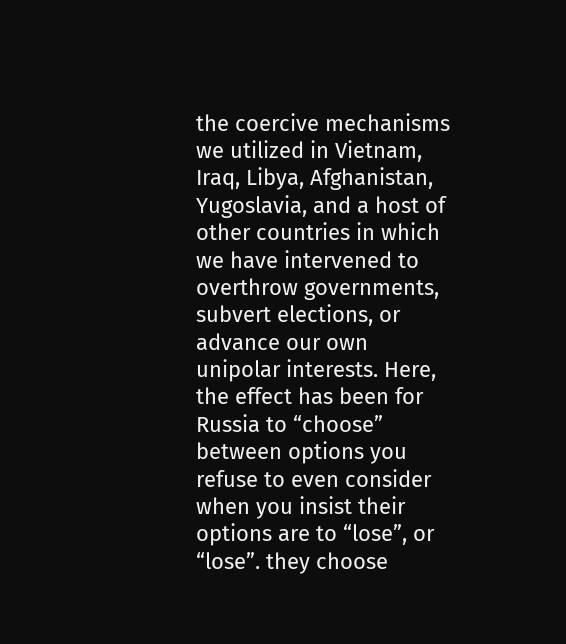the coercive mechanisms we utilized in Vietnam, Iraq, Libya, Afghanistan, Yugoslavia, and a host of other countries in which we have intervened to overthrow governments, subvert elections, or advance our own unipolar interests. Here, the effect has been for Russia to “choose” between options you refuse to even consider when you insist their options are to “lose”, or “lose”. they choose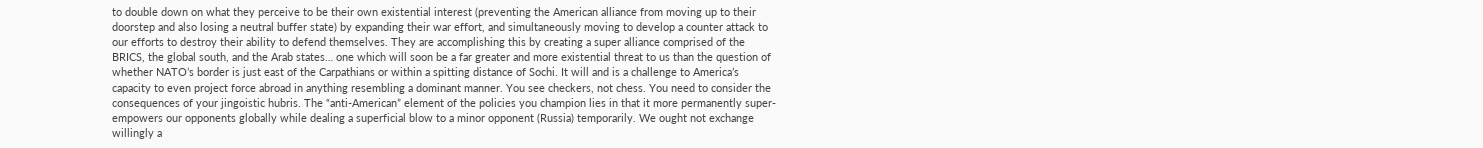to double down on what they perceive to be their own existential interest (preventing the American alliance from moving up to their doorstep and also losing a neutral buffer state) by expanding their war effort, and simultaneously moving to develop a counter attack to our efforts to destroy their ability to defend themselves. They are accomplishing this by creating a super alliance comprised of the BRICS, the global south, and the Arab states… one which will soon be a far greater and more existential threat to us than the question of whether NATO’s border is just east of the Carpathians or within a spitting distance of Sochi. It will and is a challenge to America’s capacity to even project force abroad in anything resembling a dominant manner. You see checkers, not chess. You need to consider the consequences of your jingoistic hubris. The “anti-American” element of the policies you champion lies in that it more permanently super-empowers our opponents globally while dealing a superficial blow to a minor opponent (Russia) temporarily. We ought not exchange willingly a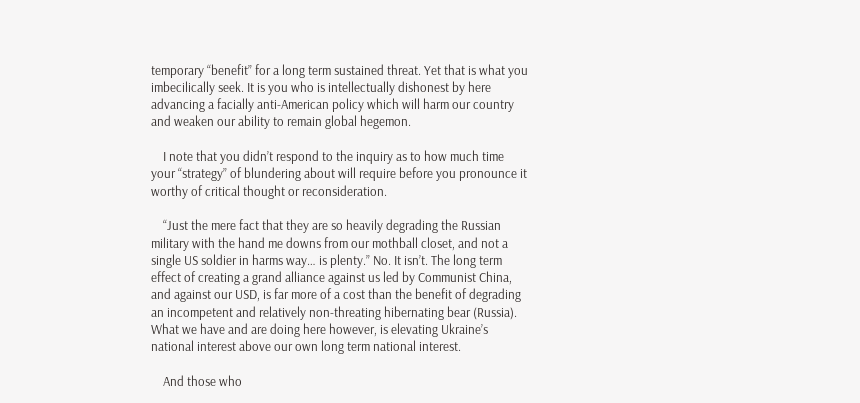temporary “benefit” for a long term sustained threat. Yet that is what you imbecilically seek. It is you who is intellectually dishonest by here advancing a facially anti-American policy which will harm our country and weaken our ability to remain global hegemon.

    I note that you didn’t respond to the inquiry as to how much time your “strategy” of blundering about will require before you pronounce it worthy of critical thought or reconsideration.

    “Just the mere fact that they are so heavily degrading the Russian military with the hand me downs from our mothball closet, and not a single US soldier in harms way… is plenty.” No. It isn’t. The long term effect of creating a grand alliance against us led by Communist China, and against our USD, is far more of a cost than the benefit of degrading an incompetent and relatively non-threating hibernating bear (Russia). What we have and are doing here however, is elevating Ukraine’s national interest above our own long term national interest.

    And those who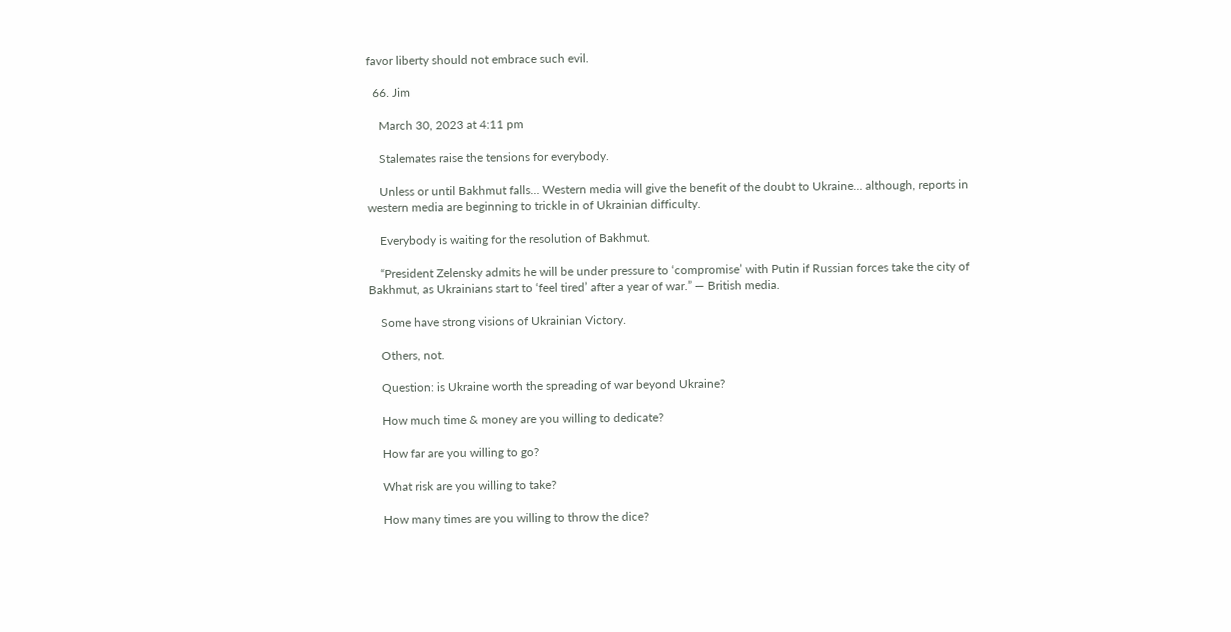favor liberty should not embrace such evil.

  66. Jim

    March 30, 2023 at 4:11 pm

    Stalemates raise the tensions for everybody.

    Unless or until Bakhmut falls… Western media will give the benefit of the doubt to Ukraine… although, reports in western media are beginning to trickle in of Ukrainian difficulty.

    Everybody is waiting for the resolution of Bakhmut.

    “President Zelensky admits he will be under pressure to ‘compromise’ with Putin if Russian forces take the city of Bakhmut, as Ukrainians start to ‘feel tired’ after a year of war.” — British media.

    Some have strong visions of Ukrainian Victory.

    Others, not.

    Question: is Ukraine worth the spreading of war beyond Ukraine?

    How much time & money are you willing to dedicate?

    How far are you willing to go?

    What risk are you willing to take?

    How many times are you willing to throw the dice?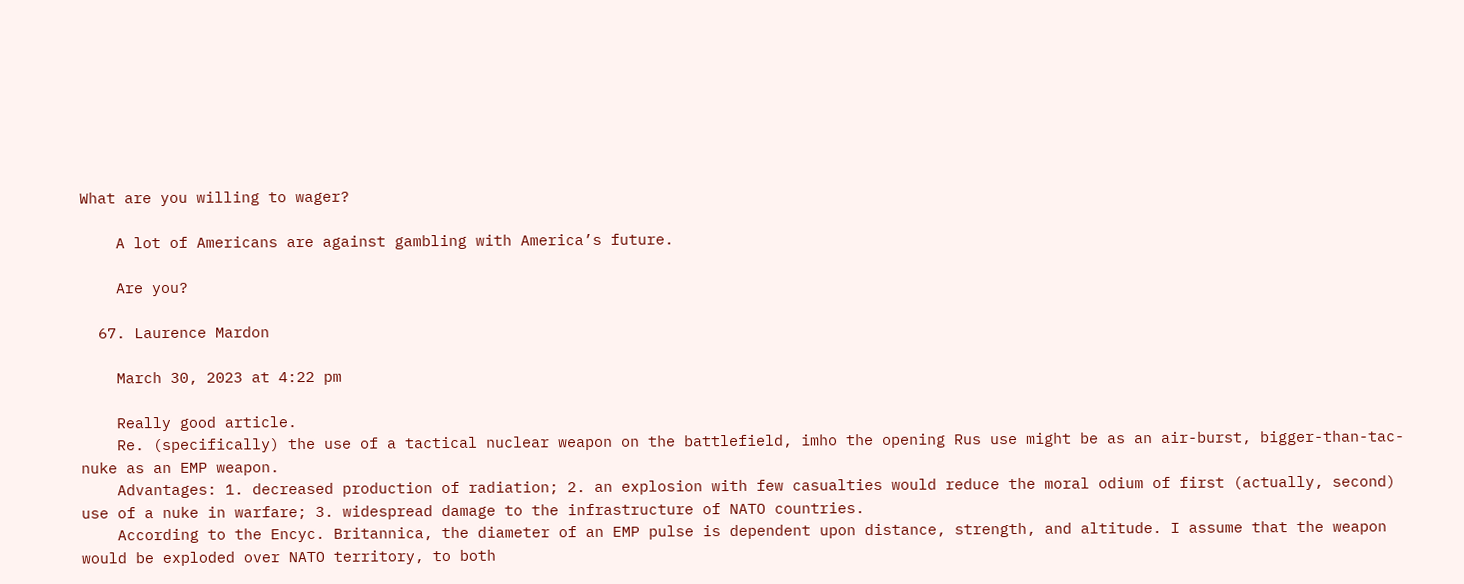What are you willing to wager?

    A lot of Americans are against gambling with America’s future.

    Are you?

  67. Laurence Mardon

    March 30, 2023 at 4:22 pm

    Really good article.
    Re. (specifically) the use of a tactical nuclear weapon on the battlefield, imho the opening Rus use might be as an air-burst, bigger-than-tac-nuke as an EMP weapon.
    Advantages: 1. decreased production of radiation; 2. an explosion with few casualties would reduce the moral odium of first (actually, second) use of a nuke in warfare; 3. widespread damage to the infrastructure of NATO countries.
    According to the Encyc. Britannica, the diameter of an EMP pulse is dependent upon distance, strength, and altitude. I assume that the weapon would be exploded over NATO territory, to both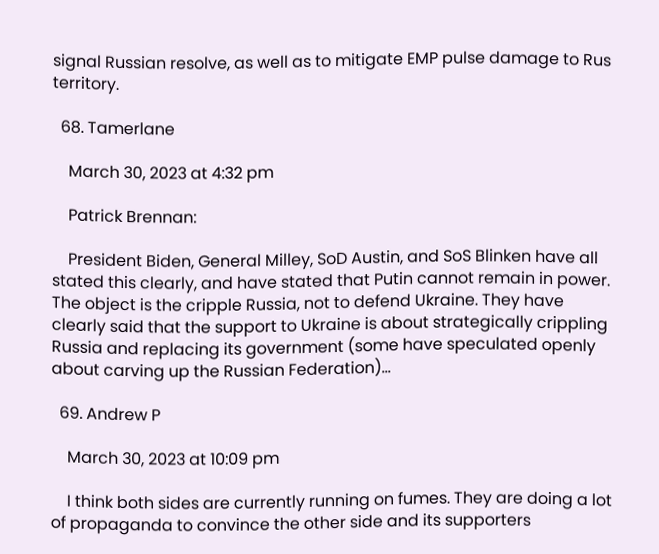signal Russian resolve, as well as to mitigate EMP pulse damage to Rus territory.

  68. Tamerlane

    March 30, 2023 at 4:32 pm

    Patrick Brennan:

    President Biden, General Milley, SoD Austin, and SoS Blinken have all stated this clearly, and have stated that Putin cannot remain in power. The object is the cripple Russia, not to defend Ukraine. They have clearly said that the support to Ukraine is about strategically crippling Russia and replacing its government (some have speculated openly about carving up the Russian Federation)…

  69. Andrew P

    March 30, 2023 at 10:09 pm

    I think both sides are currently running on fumes. They are doing a lot of propaganda to convince the other side and its supporters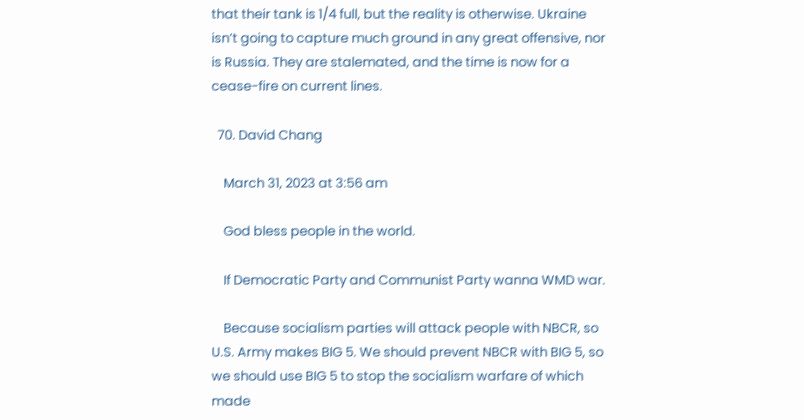that their tank is 1/4 full, but the reality is otherwise. Ukraine isn’t going to capture much ground in any great offensive, nor is Russia. They are stalemated, and the time is now for a cease-fire on current lines.

  70. David Chang

    March 31, 2023 at 3:56 am

    God bless people in the world.

    If Democratic Party and Communist Party wanna WMD war.

    Because socialism parties will attack people with NBCR, so U.S. Army makes BIG 5. We should prevent NBCR with BIG 5, so we should use BIG 5 to stop the socialism warfare of which made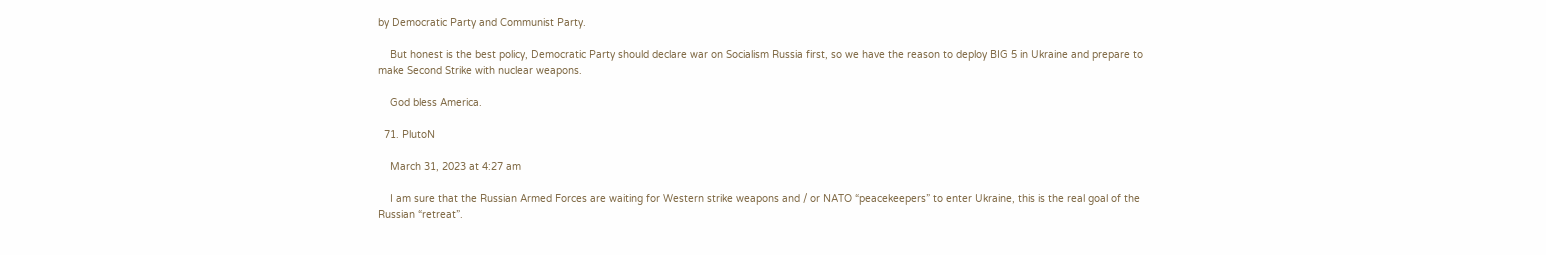by Democratic Party and Communist Party.

    But honest is the best policy, Democratic Party should declare war on Socialism Russia first, so we have the reason to deploy BIG 5 in Ukraine and prepare to make Second Strike with nuclear weapons.

    God bless America.

  71. PlutoN

    March 31, 2023 at 4:27 am

    I am sure that the Russian Armed Forces are waiting for Western strike weapons and / or NATO “peacekeepers” to enter Ukraine, this is the real goal of the Russian “retreat”.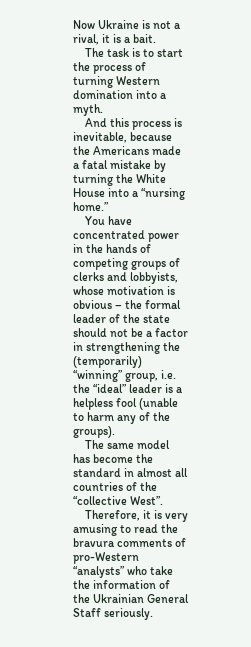Now Ukraine is not a rival, it is a bait.
    The task is to start the process of turning Western domination into a myth.
    And this process is inevitable, because the Americans made a fatal mistake by turning the White House into a “nursing home.”
    You have concentrated power in the hands of competing groups of clerks and lobbyists, whose motivation is obvious – the formal leader of the state should not be a factor in strengthening the (temporarily) “winning” group, i.e. the “ideal” leader is a helpless fool (unable to harm any of the groups).
    The same model has become the standard in almost all countries of the “collective West”.
    Therefore, it is very amusing to read the bravura comments of pro-Western “analysts” who take the information of the Ukrainian General Staff seriously.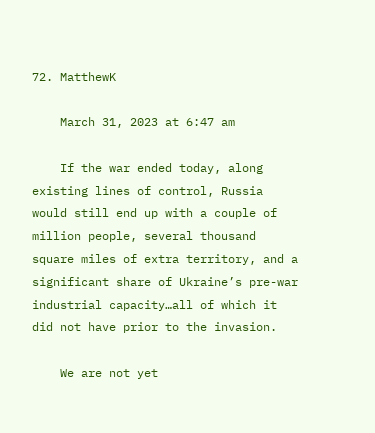72. MatthewK

    March 31, 2023 at 6:47 am

    If the war ended today, along existing lines of control, Russia would still end up with a couple of million people, several thousand square miles of extra territory, and a significant share of Ukraine’s pre-war industrial capacity…all of which it did not have prior to the invasion.

    We are not yet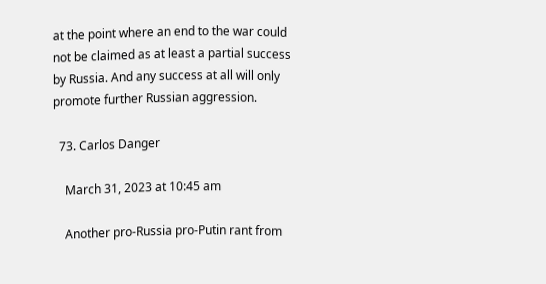at the point where an end to the war could not be claimed as at least a partial success by Russia. And any success at all will only promote further Russian aggression.

  73. Carlos Danger

    March 31, 2023 at 10:45 am

    Another pro-Russia pro-Putin rant from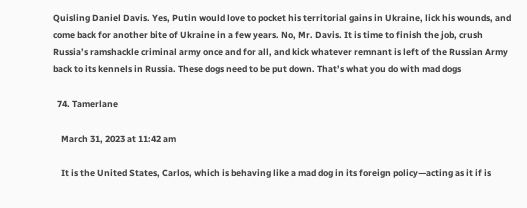Quisling Daniel Davis. Yes, Putin would love to pocket his territorial gains in Ukraine, lick his wounds, and come back for another bite of Ukraine in a few years. No, Mr. Davis. It is time to finish the job, crush Russia’s ramshackle criminal army once and for all, and kick whatever remnant is left of the Russian Army back to its kennels in Russia. These dogs need to be put down. That’s what you do with mad dogs

  74. Tamerlane

    March 31, 2023 at 11:42 am

    It is the United States, Carlos, which is behaving like a mad dog in its foreign policy—acting as it if is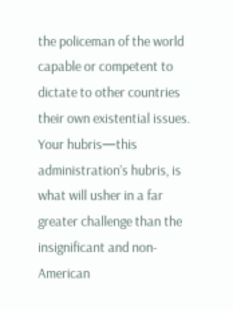the policeman of the world capable or competent to dictate to other countries their own existential issues. Your hubris—this administration’s hubris, is what will usher in a far greater challenge than the insignificant and non-American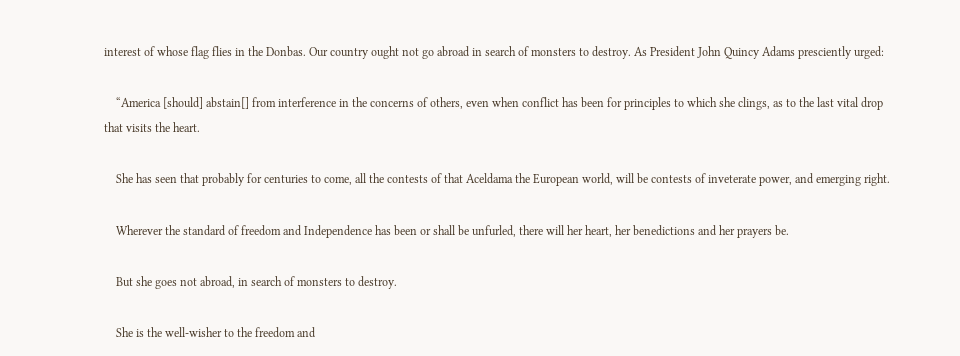interest of whose flag flies in the Donbas. Our country ought not go abroad in search of monsters to destroy. As President John Quincy Adams presciently urged:

    “America [should] abstain[] from interference in the concerns of others, even when conflict has been for principles to which she clings, as to the last vital drop that visits the heart.

    She has seen that probably for centuries to come, all the contests of that Aceldama the European world, will be contests of inveterate power, and emerging right.

    Wherever the standard of freedom and Independence has been or shall be unfurled, there will her heart, her benedictions and her prayers be.

    But she goes not abroad, in search of monsters to destroy.

    She is the well-wisher to the freedom and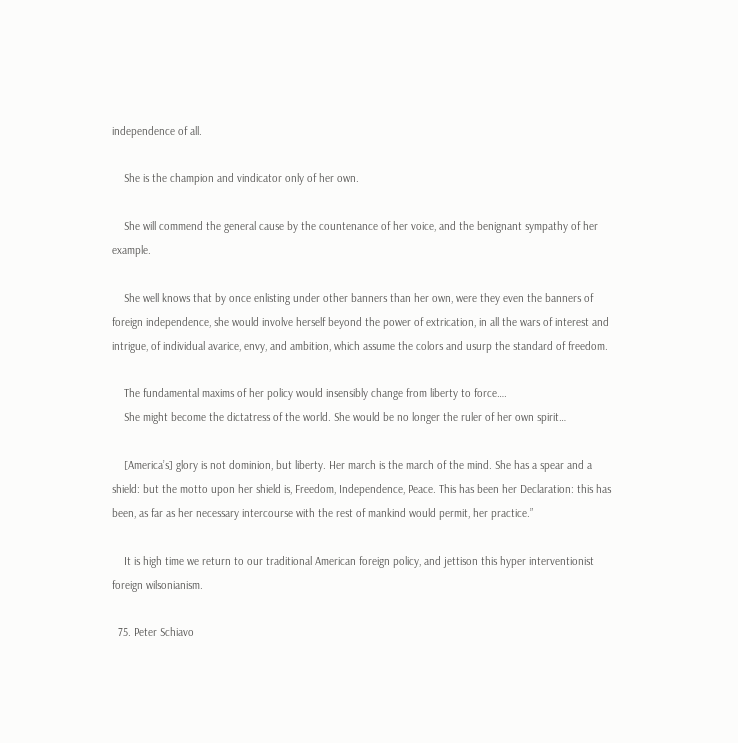independence of all.

    She is the champion and vindicator only of her own.

    She will commend the general cause by the countenance of her voice, and the benignant sympathy of her example.

    She well knows that by once enlisting under other banners than her own, were they even the banners of foreign independence, she would involve herself beyond the power of extrication, in all the wars of interest and intrigue, of individual avarice, envy, and ambition, which assume the colors and usurp the standard of freedom.

    The fundamental maxims of her policy would insensibly change from liberty to force….
    She might become the dictatress of the world. She would be no longer the ruler of her own spirit…

    [America’s] glory is not dominion, but liberty. Her march is the march of the mind. She has a spear and a shield: but the motto upon her shield is, Freedom, Independence, Peace. This has been her Declaration: this has been, as far as her necessary intercourse with the rest of mankind would permit, her practice.”

    It is high time we return to our traditional American foreign policy, and jettison this hyper interventionist foreign wilsonianism.

  75. Peter Schiavo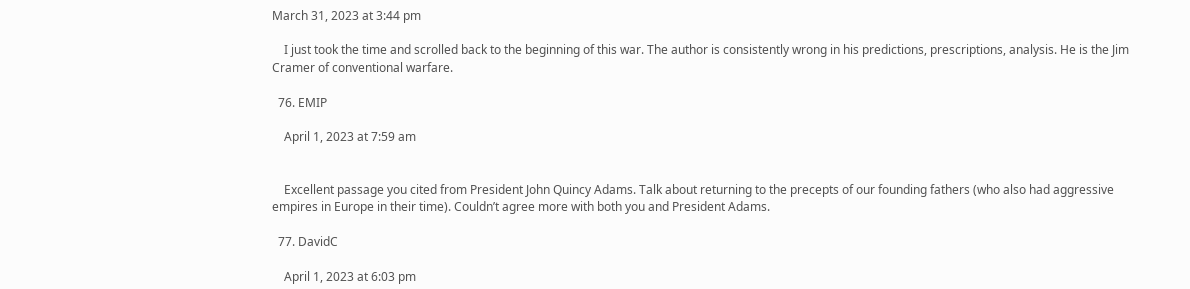March 31, 2023 at 3:44 pm

    I just took the time and scrolled back to the beginning of this war. The author is consistently wrong in his predictions, prescriptions, analysis. He is the Jim Cramer of conventional warfare.

  76. EMIP

    April 1, 2023 at 7:59 am


    Excellent passage you cited from President John Quincy Adams. Talk about returning to the precepts of our founding fathers (who also had aggressive empires in Europe in their time). Couldn’t agree more with both you and President Adams.

  77. DavidC

    April 1, 2023 at 6:03 pm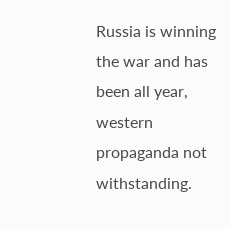Russia is winning the war and has been all year, western propaganda not withstanding.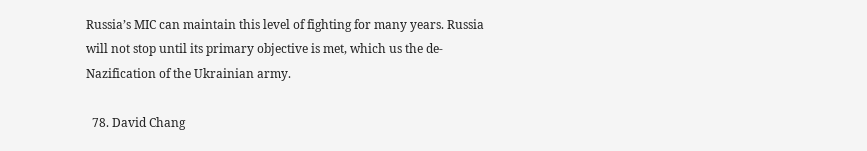Russia’s MIC can maintain this level of fighting for many years. Russia will not stop until its primary objective is met, which us the de-Nazification of the Ukrainian army.

  78. David Chang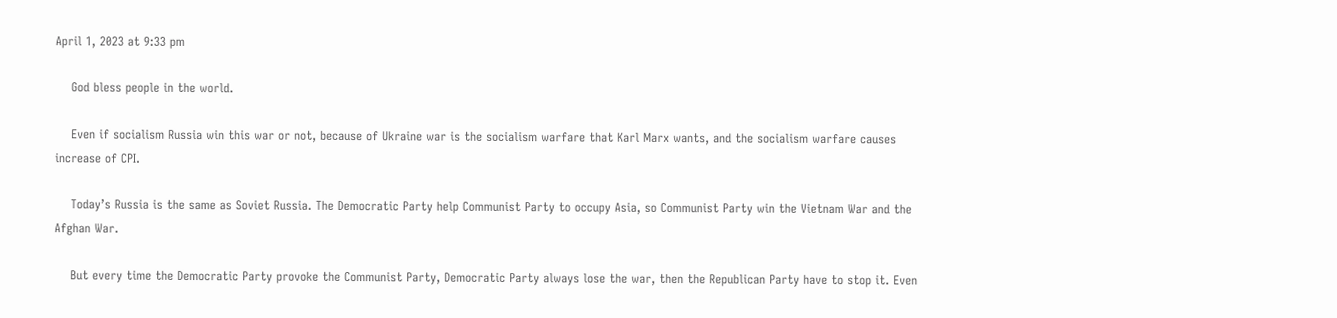April 1, 2023 at 9:33 pm

    God bless people in the world.

    Even if socialism Russia win this war or not, because of Ukraine war is the socialism warfare that Karl Marx wants, and the socialism warfare causes increase of CPI.

    Today’s Russia is the same as Soviet Russia. The Democratic Party help Communist Party to occupy Asia, so Communist Party win the Vietnam War and the Afghan War.

    But every time the Democratic Party provoke the Communist Party, Democratic Party always lose the war, then the Republican Party have to stop it. Even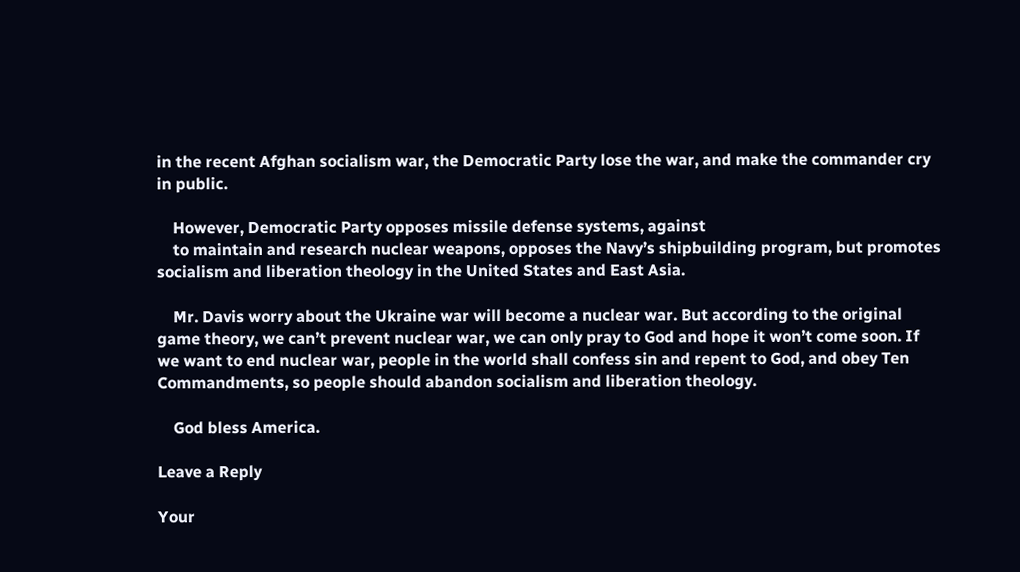in the recent Afghan socialism war, the Democratic Party lose the war, and make the commander cry in public.

    However, Democratic Party opposes missile defense systems, against
    to maintain and research nuclear weapons, opposes the Navy’s shipbuilding program, but promotes socialism and liberation theology in the United States and East Asia.

    Mr. Davis worry about the Ukraine war will become a nuclear war. But according to the original game theory, we can’t prevent nuclear war, we can only pray to God and hope it won’t come soon. If we want to end nuclear war, people in the world shall confess sin and repent to God, and obey Ten Commandments, so people should abandon socialism and liberation theology.

    God bless America.

Leave a Reply

Your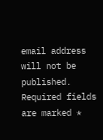email address will not be published. Required fields are marked *